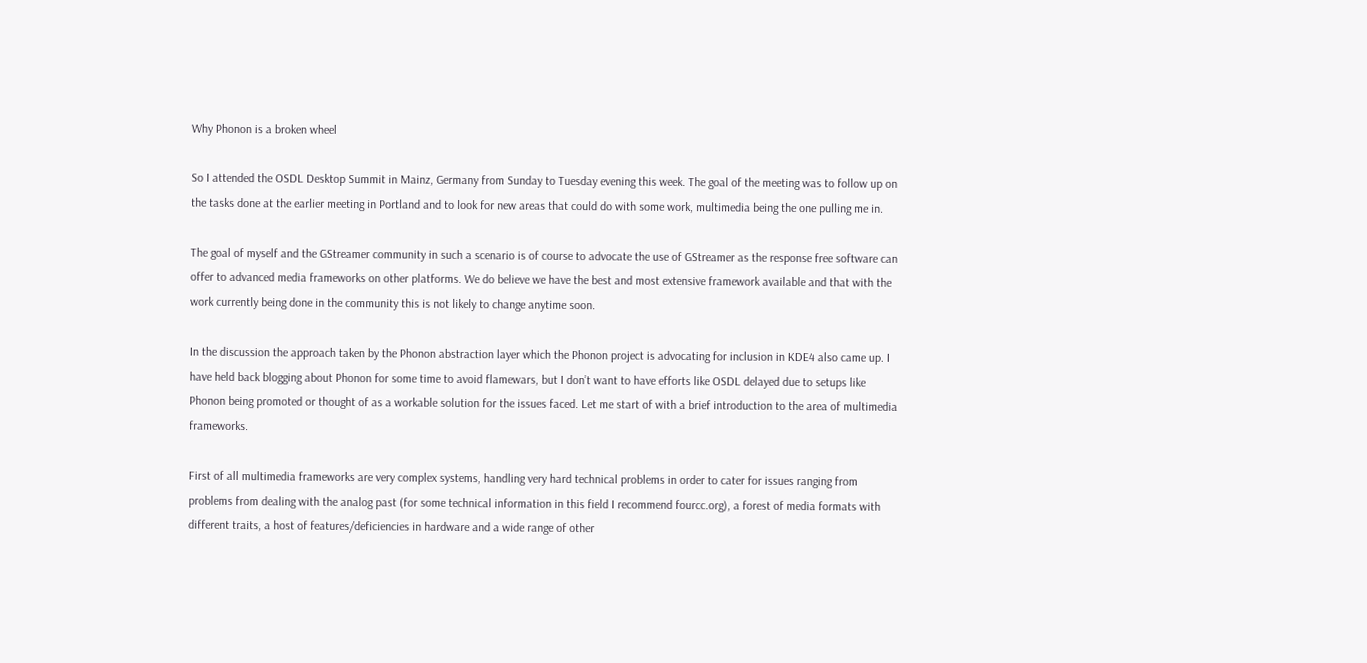Why Phonon is a broken wheel

So I attended the OSDL Desktop Summit in Mainz, Germany from Sunday to Tuesday evening this week. The goal of the meeting was to follow up on the tasks done at the earlier meeting in Portland and to look for new areas that could do with some work, multimedia being the one pulling me in.

The goal of myself and the GStreamer community in such a scenario is of course to advocate the use of GStreamer as the response free software can offer to advanced media frameworks on other platforms. We do believe we have the best and most extensive framework available and that with the work currently being done in the community this is not likely to change anytime soon.

In the discussion the approach taken by the Phonon abstraction layer which the Phonon project is advocating for inclusion in KDE4 also came up. I have held back blogging about Phonon for some time to avoid flamewars, but I don’t want to have efforts like OSDL delayed due to setups like Phonon being promoted or thought of as a workable solution for the issues faced. Let me start of with a brief introduction to the area of multimedia frameworks.

First of all multimedia frameworks are very complex systems, handling very hard technical problems in order to cater for issues ranging from problems from dealing with the analog past (for some technical information in this field I recommend fourcc.org), a forest of media formats with different traits, a host of features/deficiencies in hardware and a wide range of other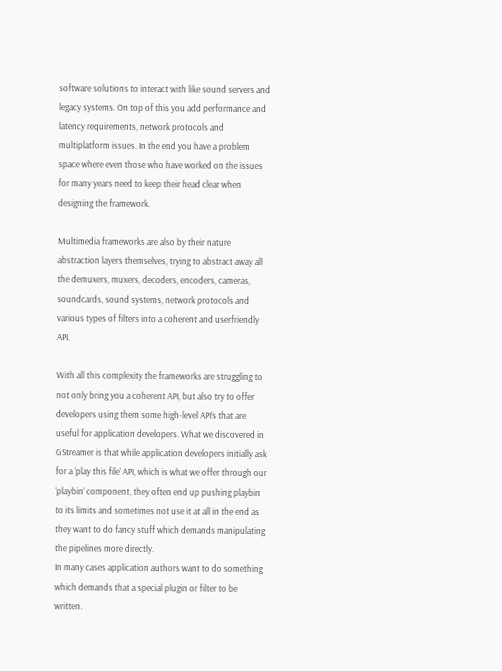software solutions to interact with like sound servers and legacy systems. On top of this you add performance and latency requirements, network protocols and multiplatform issues. In the end you have a problem space where even those who have worked on the issues for many years need to keep their head clear when designing the framework.

Multimedia frameworks are also by their nature abstraction layers themselves, trying to abstract away all the demuxers, muxers, decoders, encoders, cameras, soundcards, sound systems, network protocols and various types of filters into a coherent and userfriendly API.

With all this complexity the frameworks are struggling to not only bring you a coherent API, but also try to offer developers using them some high-level API’s that are useful for application developers. What we discovered in GStreamer is that while application developers initially ask for a ‘play this file’ API, which is what we offer through our ‘playbin’ component, they often end up pushing playbin to its limits and sometimes not use it at all in the end as they want to do fancy stuff which demands manipulating the pipelines more directly.
In many cases application authors want to do something which demands that a special plugin or filter to be written.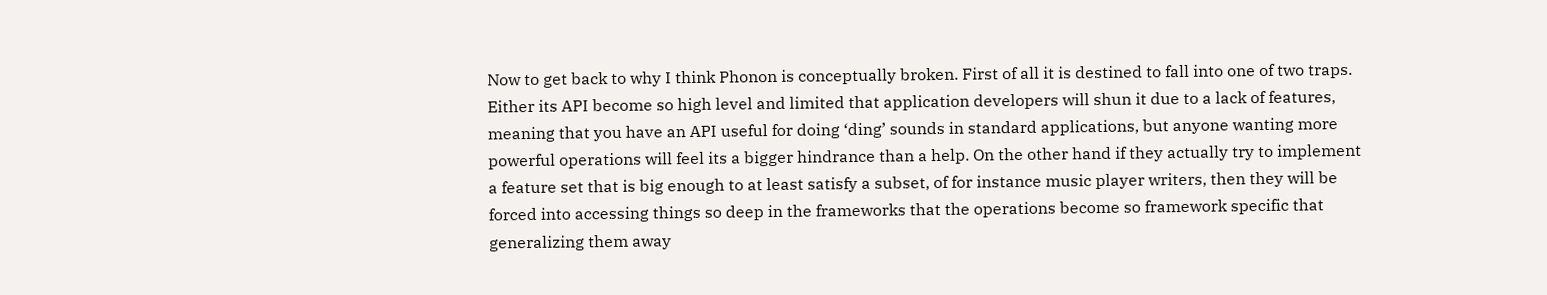Now to get back to why I think Phonon is conceptually broken. First of all it is destined to fall into one of two traps. Either its API become so high level and limited that application developers will shun it due to a lack of features, meaning that you have an API useful for doing ‘ding’ sounds in standard applications, but anyone wanting more powerful operations will feel its a bigger hindrance than a help. On the other hand if they actually try to implement a feature set that is big enough to at least satisfy a subset, of for instance music player writers, then they will be forced into accessing things so deep in the frameworks that the operations become so framework specific that generalizing them away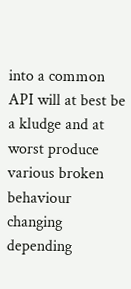into a common API will at best be a kludge and at worst produce various broken behaviour changing depending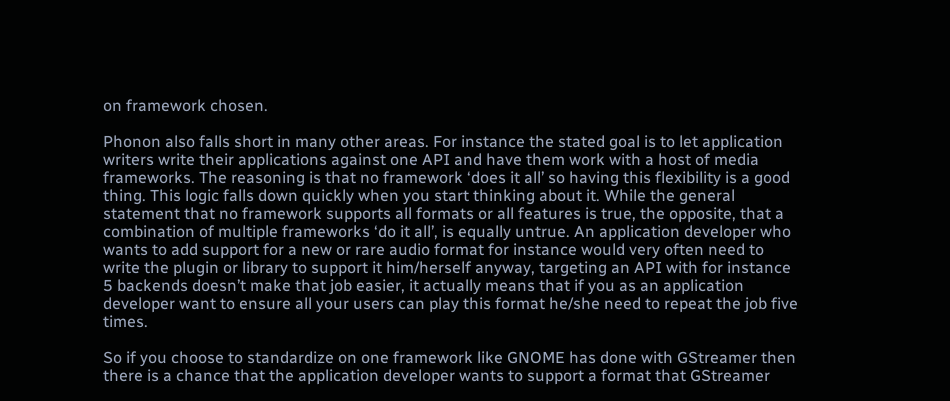on framework chosen.

Phonon also falls short in many other areas. For instance the stated goal is to let application writers write their applications against one API and have them work with a host of media frameworks. The reasoning is that no framework ‘does it all’ so having this flexibility is a good thing. This logic falls down quickly when you start thinking about it. While the general statement that no framework supports all formats or all features is true, the opposite, that a combination of multiple frameworks ‘do it all’, is equally untrue. An application developer who wants to add support for a new or rare audio format for instance would very often need to write the plugin or library to support it him/herself anyway, targeting an API with for instance 5 backends doesn’t make that job easier, it actually means that if you as an application developer want to ensure all your users can play this format he/she need to repeat the job five times.

So if you choose to standardize on one framework like GNOME has done with GStreamer then there is a chance that the application developer wants to support a format that GStreamer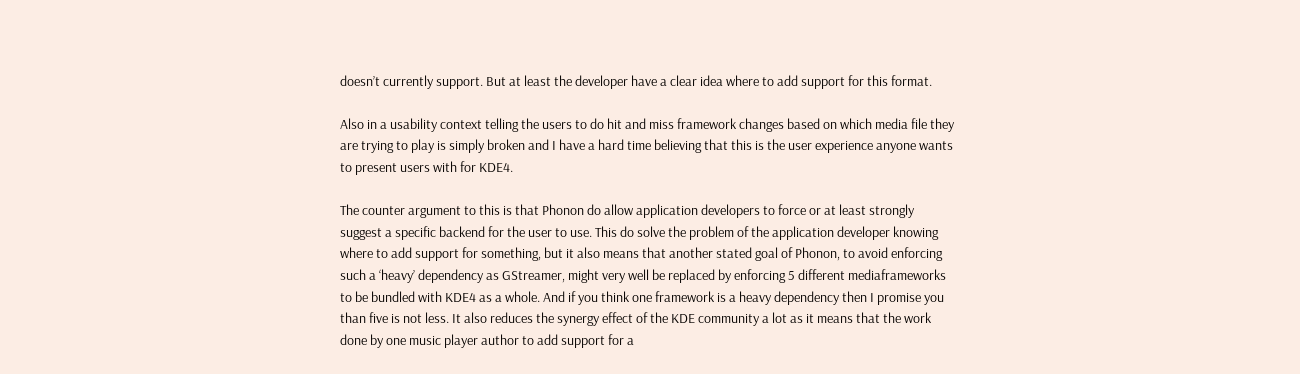doesn’t currently support. But at least the developer have a clear idea where to add support for this format.

Also in a usability context telling the users to do hit and miss framework changes based on which media file they are trying to play is simply broken and I have a hard time believing that this is the user experience anyone wants to present users with for KDE4.

The counter argument to this is that Phonon do allow application developers to force or at least strongly suggest a specific backend for the user to use. This do solve the problem of the application developer knowing where to add support for something, but it also means that another stated goal of Phonon, to avoid enforcing such a ‘heavy’ dependency as GStreamer, might very well be replaced by enforcing 5 different mediaframeworks to be bundled with KDE4 as a whole. And if you think one framework is a heavy dependency then I promise you than five is not less. It also reduces the synergy effect of the KDE community a lot as it means that the work done by one music player author to add support for a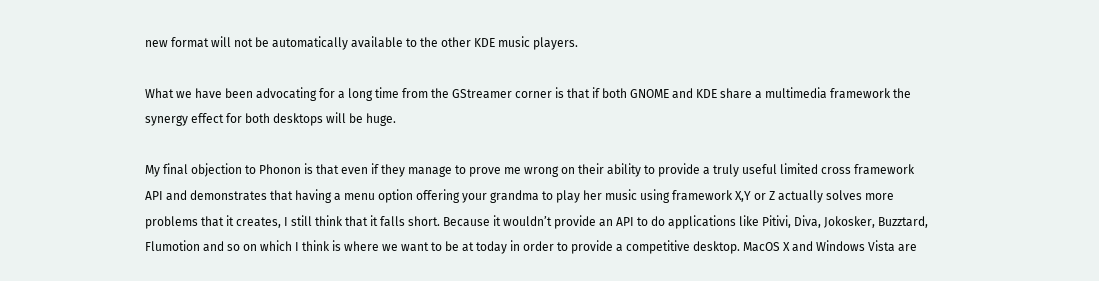new format will not be automatically available to the other KDE music players.

What we have been advocating for a long time from the GStreamer corner is that if both GNOME and KDE share a multimedia framework the synergy effect for both desktops will be huge.

My final objection to Phonon is that even if they manage to prove me wrong on their ability to provide a truly useful limited cross framework API and demonstrates that having a menu option offering your grandma to play her music using framework X,Y or Z actually solves more problems that it creates, I still think that it falls short. Because it wouldn’t provide an API to do applications like Pitivi, Diva, Jokosker, Buzztard, Flumotion and so on which I think is where we want to be at today in order to provide a competitive desktop. MacOS X and Windows Vista are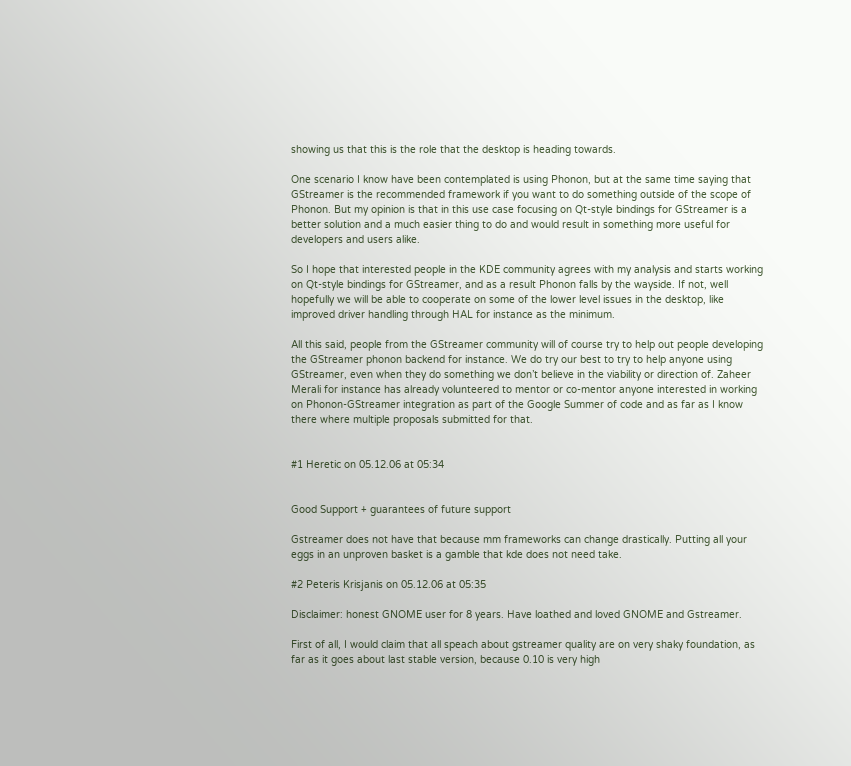showing us that this is the role that the desktop is heading towards.

One scenario I know have been contemplated is using Phonon, but at the same time saying that GStreamer is the recommended framework if you want to do something outside of the scope of Phonon. But my opinion is that in this use case focusing on Qt-style bindings for GStreamer is a better solution and a much easier thing to do and would result in something more useful for developers and users alike.

So I hope that interested people in the KDE community agrees with my analysis and starts working on Qt-style bindings for GStreamer, and as a result Phonon falls by the wayside. If not, well hopefully we will be able to cooperate on some of the lower level issues in the desktop, like improved driver handling through HAL for instance as the minimum.

All this said, people from the GStreamer community will of course try to help out people developing the GStreamer phonon backend for instance. We do try our best to try to help anyone using GStreamer, even when they do something we don’t believe in the viability or direction of. Zaheer Merali for instance has already volunteered to mentor or co-mentor anyone interested in working on Phonon-GStreamer integration as part of the Google Summer of code and as far as I know there where multiple proposals submitted for that.


#1 Heretic on 05.12.06 at 05:34


Good Support + guarantees of future support

Gstreamer does not have that because mm frameworks can change drastically. Putting all your eggs in an unproven basket is a gamble that kde does not need take.

#2 Peteris Krisjanis on 05.12.06 at 05:35

Disclaimer: honest GNOME user for 8 years. Have loathed and loved GNOME and Gstreamer.

First of all, I would claim that all speach about gstreamer quality are on very shaky foundation, as far as it goes about last stable version, because 0.10 is very high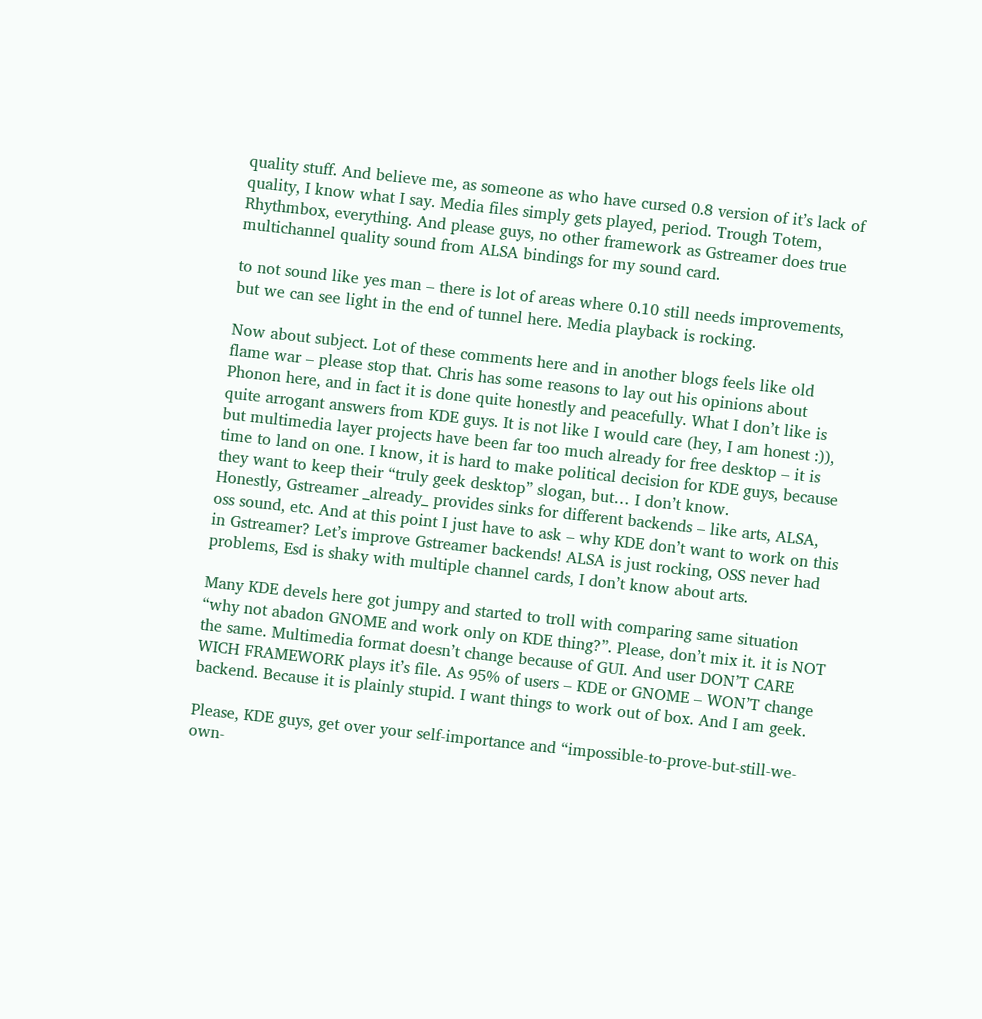quality stuff. And believe me, as someone as who have cursed 0.8 version of it’s lack of quality, I know what I say. Media files simply gets played, period. Trough Totem, Rhythmbox, everything. And please guys, no other framework as Gstreamer does true multichannel quality sound from ALSA bindings for my sound card.

to not sound like yes man – there is lot of areas where 0.10 still needs improvements, but we can see light in the end of tunnel here. Media playback is rocking.

Now about subject. Lot of these comments here and in another blogs feels like old flame war – please stop that. Chris has some reasons to lay out his opinions about Phonon here, and in fact it is done quite honestly and peacefully. What I don’t like is quite arrogant answers from KDE guys. It is not like I would care (hey, I am honest :)), but multimedia layer projects have been far too much already for free desktop – it is time to land on one. I know, it is hard to make political decision for KDE guys, because they want to keep their “truly geek desktop” slogan, but… I don’t know.
Honestly, Gstreamer _already_ provides sinks for different backends – like arts, ALSA, oss sound, etc. And at this point I just have to ask – why KDE don’t want to work on this in Gstreamer? Let’s improve Gstreamer backends! ALSA is just rocking, OSS never had problems, Esd is shaky with multiple channel cards, I don’t know about arts.

Many KDE devels here got jumpy and started to troll with comparing same situation “why not abadon GNOME and work only on KDE thing?”. Please, don’t mix it. it is NOT the same. Multimedia format doesn’t change because of GUI. And user DON’T CARE WICH FRAMEWORK plays it’s file. As 95% of users – KDE or GNOME – WON’T change backend. Because it is plainly stupid. I want things to work out of box. And I am geek.

Please, KDE guys, get over your self-importance and “impossible-to-prove-but-still-we-own-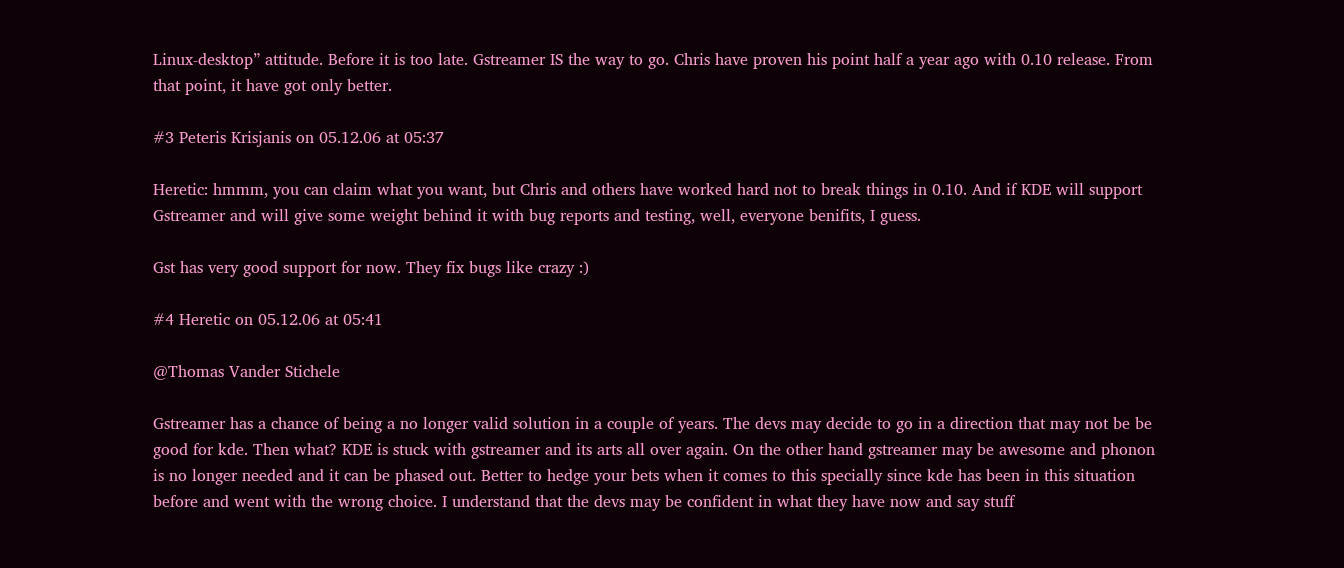Linux-desktop” attitude. Before it is too late. Gstreamer IS the way to go. Chris have proven his point half a year ago with 0.10 release. From that point, it have got only better.

#3 Peteris Krisjanis on 05.12.06 at 05:37

Heretic: hmmm, you can claim what you want, but Chris and others have worked hard not to break things in 0.10. And if KDE will support Gstreamer and will give some weight behind it with bug reports and testing, well, everyone benifits, I guess.

Gst has very good support for now. They fix bugs like crazy :)

#4 Heretic on 05.12.06 at 05:41

@Thomas Vander Stichele

Gstreamer has a chance of being a no longer valid solution in a couple of years. The devs may decide to go in a direction that may not be be good for kde. Then what? KDE is stuck with gstreamer and its arts all over again. On the other hand gstreamer may be awesome and phonon is no longer needed and it can be phased out. Better to hedge your bets when it comes to this specially since kde has been in this situation before and went with the wrong choice. I understand that the devs may be confident in what they have now and say stuff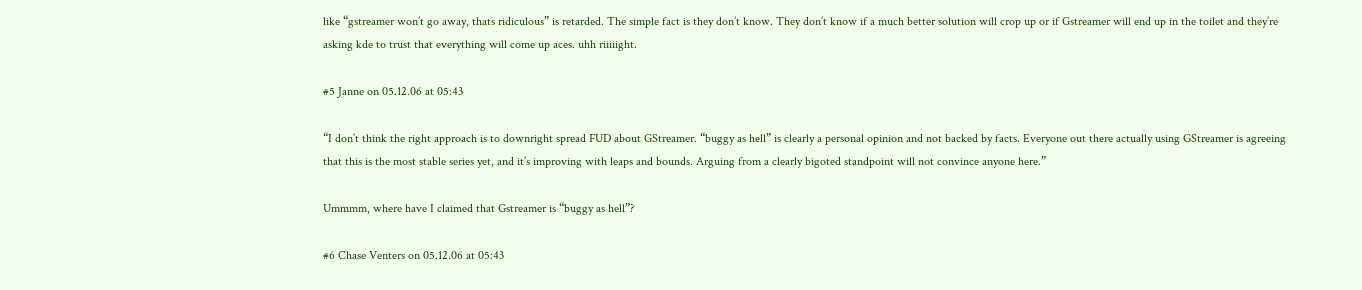like “gstreamer won’t go away, thats ridiculous” is retarded. The simple fact is they don’t know. They don’t know if a much better solution will crop up or if Gstreamer will end up in the toilet and they’re asking kde to trust that everything will come up aces. uhh riiiiight.

#5 Janne on 05.12.06 at 05:43

“I don’t think the right approach is to downright spread FUD about GStreamer. “buggy as hell” is clearly a personal opinion and not backed by facts. Everyone out there actually using GStreamer is agreeing that this is the most stable series yet, and it’s improving with leaps and bounds. Arguing from a clearly bigoted standpoint will not convince anyone here.”

Ummmm, where have I claimed that Gstreamer is “buggy as hell”?

#6 Chase Venters on 05.12.06 at 05:43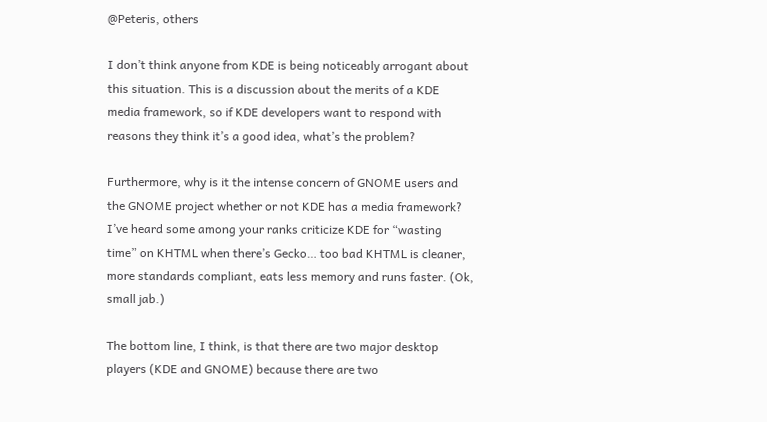@Peteris, others

I don’t think anyone from KDE is being noticeably arrogant about this situation. This is a discussion about the merits of a KDE media framework, so if KDE developers want to respond with reasons they think it’s a good idea, what’s the problem?

Furthermore, why is it the intense concern of GNOME users and the GNOME project whether or not KDE has a media framework? I’ve heard some among your ranks criticize KDE for “wasting time” on KHTML when there’s Gecko… too bad KHTML is cleaner, more standards compliant, eats less memory and runs faster. (Ok, small jab.)

The bottom line, I think, is that there are two major desktop players (KDE and GNOME) because there are two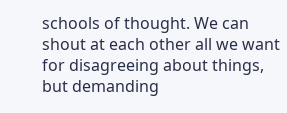schools of thought. We can shout at each other all we want for disagreeing about things, but demanding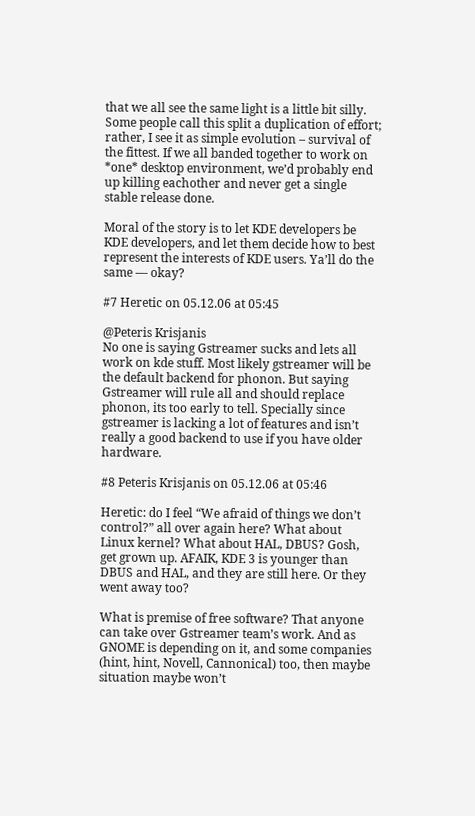that we all see the same light is a little bit silly. Some people call this split a duplication of effort; rather, I see it as simple evolution – survival of the fittest. If we all banded together to work on *one* desktop environment, we’d probably end up killing eachother and never get a single stable release done.

Moral of the story is to let KDE developers be KDE developers, and let them decide how to best represent the interests of KDE users. Ya’ll do the same — okay?

#7 Heretic on 05.12.06 at 05:45

@Peteris Krisjanis
No one is saying Gstreamer sucks and lets all work on kde stuff. Most likely gstreamer will be the default backend for phonon. But saying Gstreamer will rule all and should replace phonon, its too early to tell. Specially since gstreamer is lacking a lot of features and isn’t really a good backend to use if you have older hardware.

#8 Peteris Krisjanis on 05.12.06 at 05:46

Heretic: do I feel “We afraid of things we don’t control?” all over again here? What about Linux kernel? What about HAL, DBUS? Gosh, get grown up. AFAIK, KDE 3 is younger than DBUS and HAL, and they are still here. Or they went away too?

What is premise of free software? That anyone can take over Gstreamer team’s work. And as GNOME is depending on it, and some companies (hint, hint, Novell, Cannonical) too, then maybe situation maybe won’t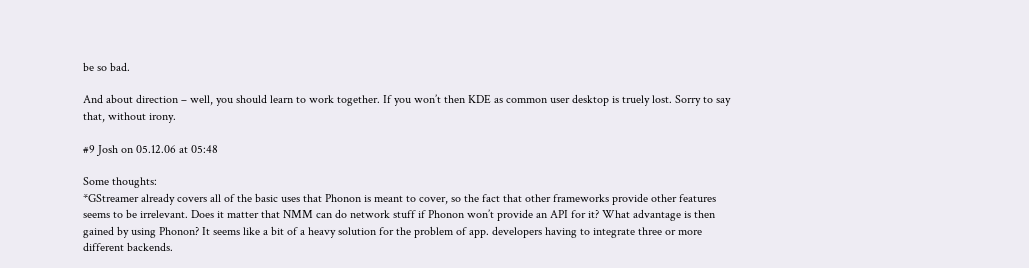be so bad.

And about direction – well, you should learn to work together. If you won’t then KDE as common user desktop is truely lost. Sorry to say that, without irony.

#9 Josh on 05.12.06 at 05:48

Some thoughts:
*GStreamer already covers all of the basic uses that Phonon is meant to cover, so the fact that other frameworks provide other features seems to be irrelevant. Does it matter that NMM can do network stuff if Phonon won’t provide an API for it? What advantage is then gained by using Phonon? It seems like a bit of a heavy solution for the problem of app. developers having to integrate three or more different backends.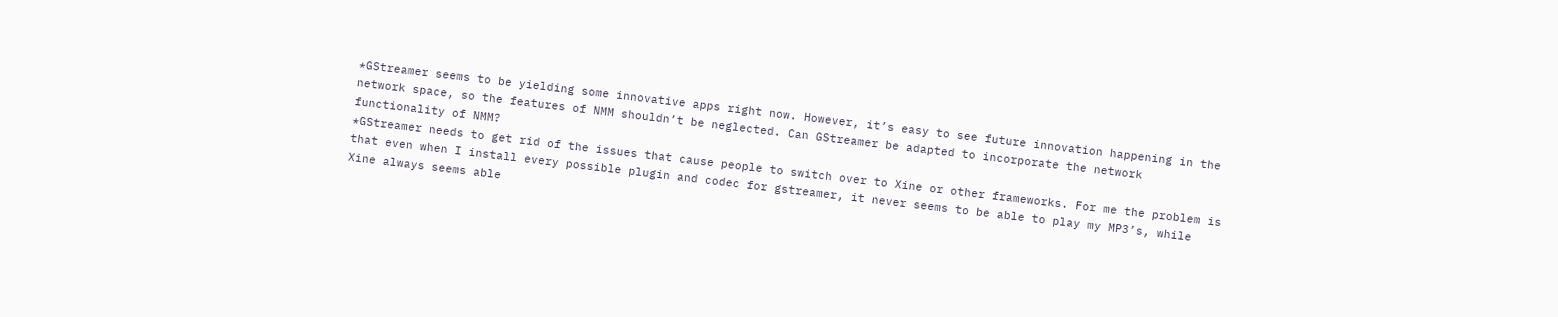*GStreamer seems to be yielding some innovative apps right now. However, it’s easy to see future innovation happening in the network space, so the features of NMM shouldn’t be neglected. Can GStreamer be adapted to incorporate the network functionality of NMM?
*GStreamer needs to get rid of the issues that cause people to switch over to Xine or other frameworks. For me the problem is that even when I install every possible plugin and codec for gstreamer, it never seems to be able to play my MP3’s, while Xine always seems able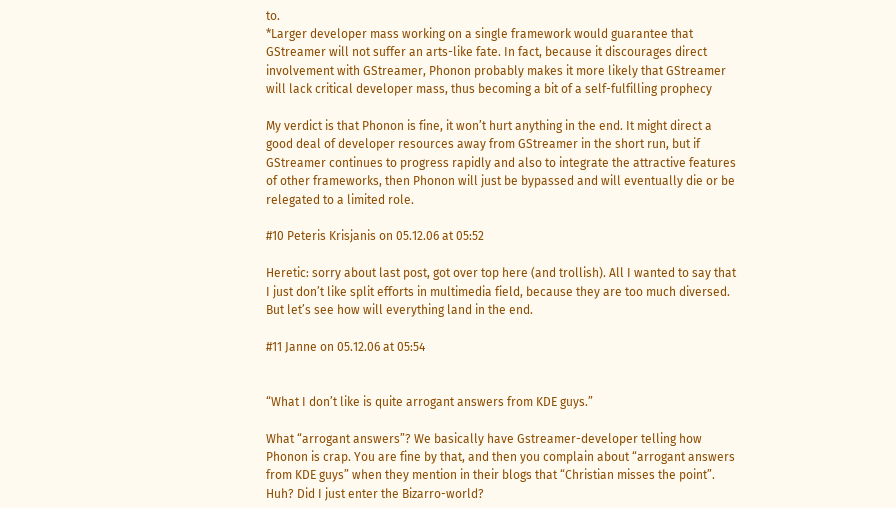to.
*Larger developer mass working on a single framework would guarantee that GStreamer will not suffer an arts-like fate. In fact, because it discourages direct involvement with GStreamer, Phonon probably makes it more likely that GStreamer will lack critical developer mass, thus becoming a bit of a self-fulfilling prophecy

My verdict is that Phonon is fine, it won’t hurt anything in the end. It might direct a good deal of developer resources away from GStreamer in the short run, but if GStreamer continues to progress rapidly and also to integrate the attractive features of other frameworks, then Phonon will just be bypassed and will eventually die or be relegated to a limited role.

#10 Peteris Krisjanis on 05.12.06 at 05:52

Heretic: sorry about last post, got over top here (and trollish). All I wanted to say that I just don’t like split efforts in multimedia field, because they are too much diversed. But let’s see how will everything land in the end.

#11 Janne on 05.12.06 at 05:54


“What I don’t like is quite arrogant answers from KDE guys.”

What “arrogant answers”? We basically have Gstreamer-developer telling how Phonon is crap. You are fine by that, and then you complain about “arrogant answers from KDE guys” when they mention in their blogs that “Christian misses the point”. Huh? Did I just enter the Bizarro-world?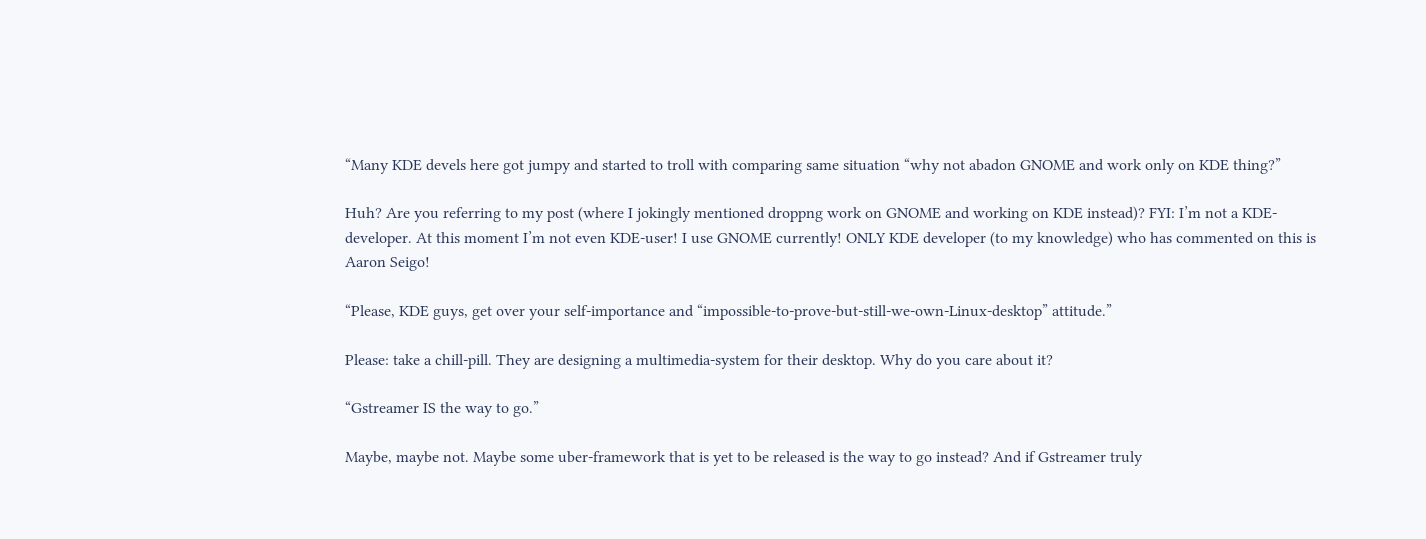“Many KDE devels here got jumpy and started to troll with comparing same situation “why not abadon GNOME and work only on KDE thing?”

Huh? Are you referring to my post (where I jokingly mentioned droppng work on GNOME and working on KDE instead)? FYI: I’m not a KDE-developer. At this moment I’m not even KDE-user! I use GNOME currently! ONLY KDE developer (to my knowledge) who has commented on this is Aaron Seigo!

“Please, KDE guys, get over your self-importance and “impossible-to-prove-but-still-we-own-Linux-desktop” attitude.”

Please: take a chill-pill. They are designing a multimedia-system for their desktop. Why do you care about it?

“Gstreamer IS the way to go.”

Maybe, maybe not. Maybe some uber-framework that is yet to be released is the way to go instead? And if Gstreamer truly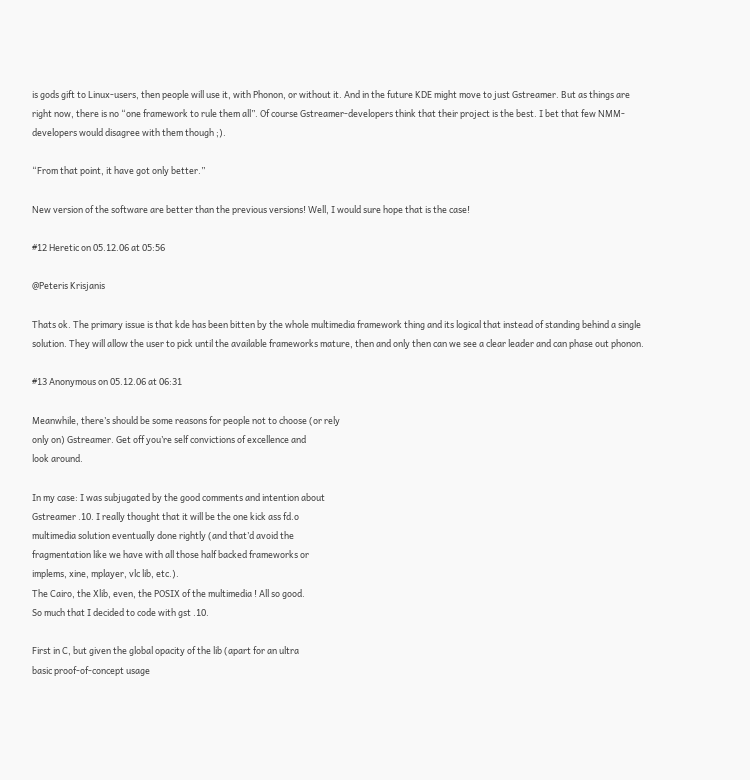is gods gift to Linux-users, then people will use it, with Phonon, or without it. And in the future KDE might move to just Gstreamer. But as things are right now, there is no “one framework to rule them all”. Of course Gstreamer-developers think that their project is the best. I bet that few NMM-developers would disagree with them though ;).

“From that point, it have got only better.”

New version of the software are better than the previous versions! Well, I would sure hope that is the case!

#12 Heretic on 05.12.06 at 05:56

@Peteris Krisjanis

Thats ok. The primary issue is that kde has been bitten by the whole multimedia framework thing and its logical that instead of standing behind a single solution. They will allow the user to pick until the available frameworks mature, then and only then can we see a clear leader and can phase out phonon.

#13 Anonymous on 05.12.06 at 06:31

Meanwhile, there’s should be some reasons for people not to choose (or rely
only on) Gstreamer. Get off you’re self convictions of excellence and
look around.

In my case: I was subjugated by the good comments and intention about
Gstreamer .10. I really thought that it will be the one kick ass fd.o
multimedia solution eventually done rightly (and that’d avoid the
fragmentation like we have with all those half backed frameworks or
implems, xine, mplayer, vlc lib, etc.).
The Cairo, the Xlib, even, the POSIX of the multimedia ! All so good.
So much that I decided to code with gst .10.

First in C, but given the global opacity of the lib (apart for an ultra
basic proof-of-concept usage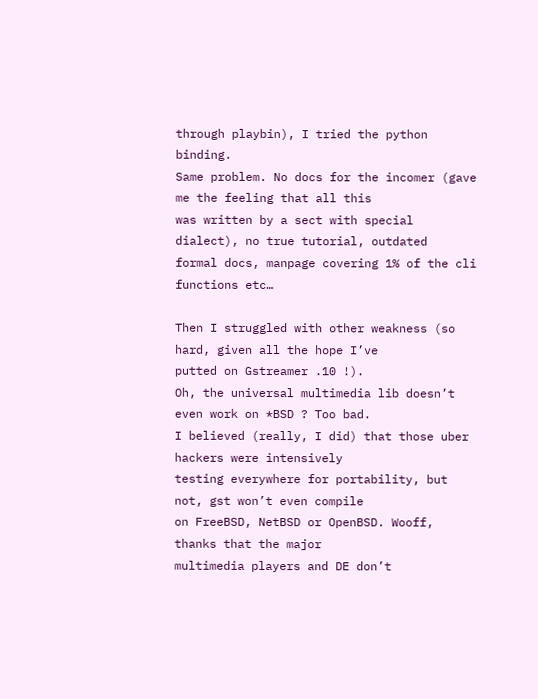through playbin), I tried the python binding.
Same problem. No docs for the incomer (gave me the feeling that all this
was written by a sect with special dialect), no true tutorial, outdated
formal docs, manpage covering 1% of the cli functions etc…

Then I struggled with other weakness (so hard, given all the hope I’ve
putted on Gstreamer .10 !).
Oh, the universal multimedia lib doesn’t even work on *BSD ? Too bad.
I believed (really, I did) that those uber hackers were intensively
testing everywhere for portability, but not, gst won’t even compile
on FreeBSD, NetBSD or OpenBSD. Wooff, thanks that the major
multimedia players and DE don’t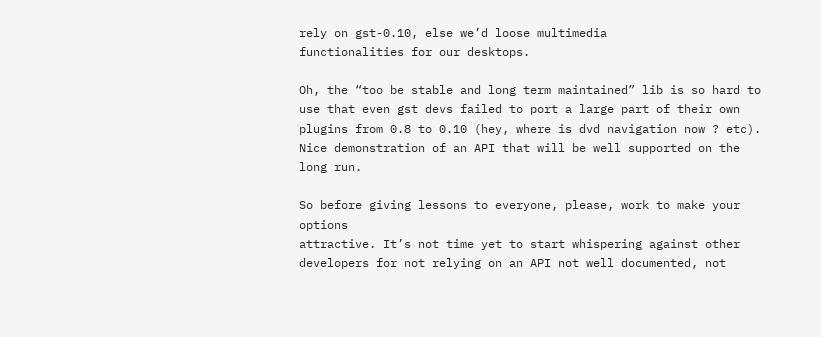rely on gst-0.10, else we’d loose multimedia
functionalities for our desktops.

Oh, the “too be stable and long term maintained” lib is so hard to
use that even gst devs failed to port a large part of their own
plugins from 0.8 to 0.10 (hey, where is dvd navigation now ? etc).
Nice demonstration of an API that will be well supported on the long run.

So before giving lessons to everyone, please, work to make your options
attractive. It’s not time yet to start whispering against other
developers for not relying on an API not well documented, not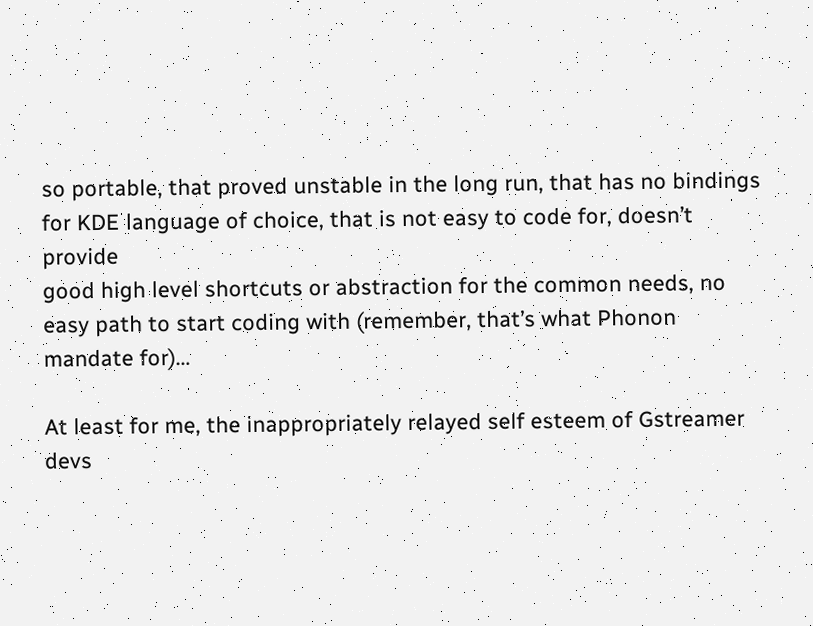so portable, that proved unstable in the long run, that has no bindings
for KDE language of choice, that is not easy to code for, doesn’t provide
good high level shortcuts or abstraction for the common needs, no
easy path to start coding with (remember, that’s what Phonon mandate for)…

At least for me, the inappropriately relayed self esteem of Gstreamer
devs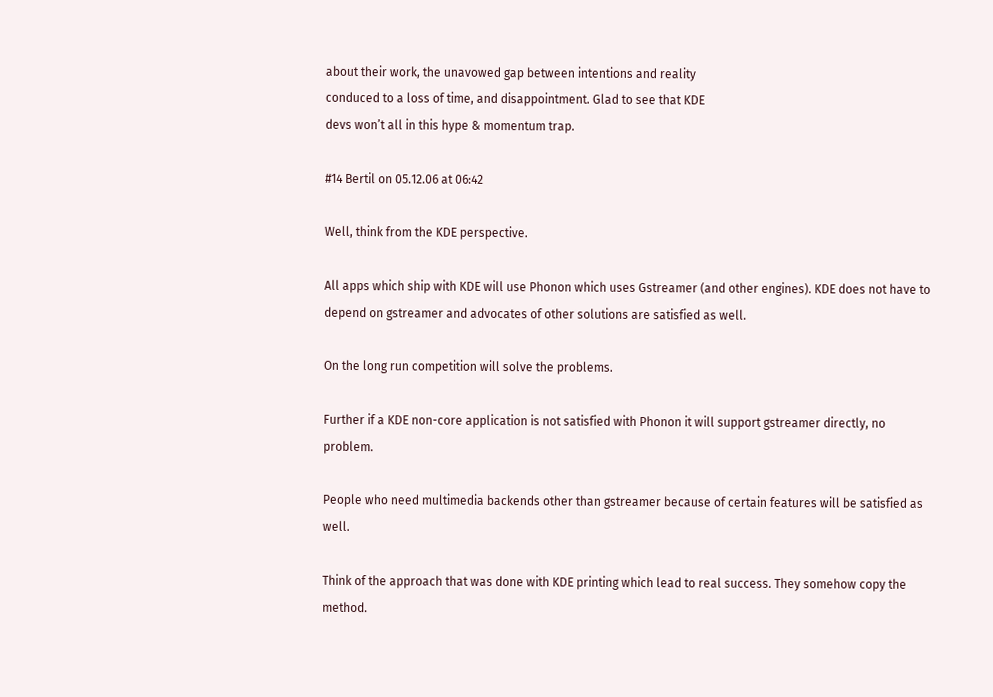about their work, the unavowed gap between intentions and reality
conduced to a loss of time, and disappointment. Glad to see that KDE
devs won’t all in this hype & momentum trap.

#14 Bertil on 05.12.06 at 06:42

Well, think from the KDE perspective.

All apps which ship with KDE will use Phonon which uses Gstreamer (and other engines). KDE does not have to depend on gstreamer and advocates of other solutions are satisfied as well.

On the long run competition will solve the problems.

Further if a KDE non-core application is not satisfied with Phonon it will support gstreamer directly, no problem.

People who need multimedia backends other than gstreamer because of certain features will be satisfied as well.

Think of the approach that was done with KDE printing which lead to real success. They somehow copy the method.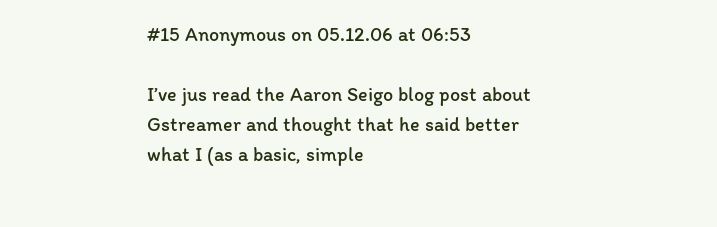#15 Anonymous on 05.12.06 at 06:53

I’ve jus read the Aaron Seigo blog post about Gstreamer and thought that he said better what I (as a basic, simple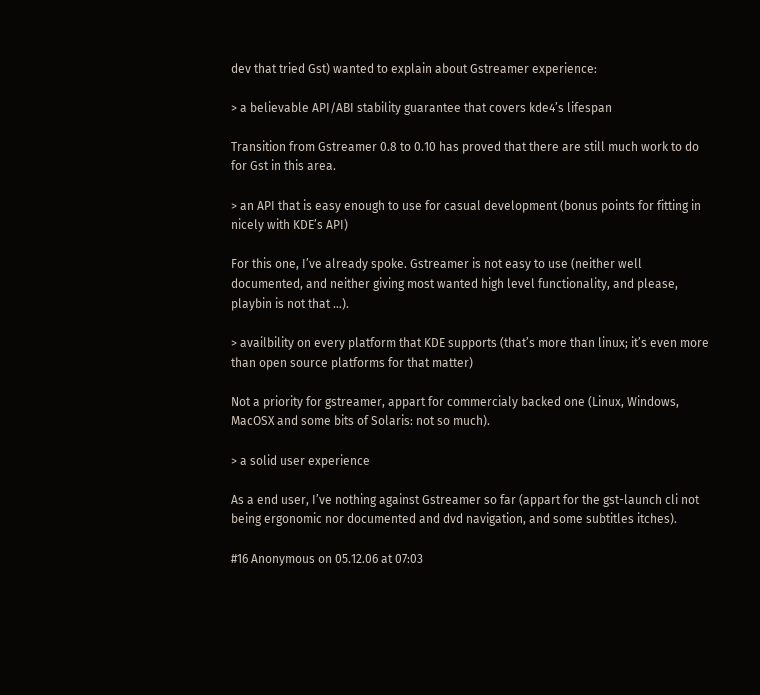dev that tried Gst) wanted to explain about Gstreamer experience:

> a believable API/ABI stability guarantee that covers kde4’s lifespan

Transition from Gstreamer 0.8 to 0.10 has proved that there are still much work to do for Gst in this area.

> an API that is easy enough to use for casual development (bonus points for fitting in nicely with KDE’s API)

For this one, I’ve already spoke. Gstreamer is not easy to use (neither well documented, and neither giving most wanted high level functionality, and please, playbin is not that …).

> availbility on every platform that KDE supports (that’s more than linux; it’s even more than open source platforms for that matter)

Not a priority for gstreamer, appart for commercialy backed one (Linux, Windows, MacOSX and some bits of Solaris: not so much).

> a solid user experience

As a end user, I’ve nothing against Gstreamer so far (appart for the gst-launch cli not being ergonomic nor documented and dvd navigation, and some subtitles itches).

#16 Anonymous on 05.12.06 at 07:03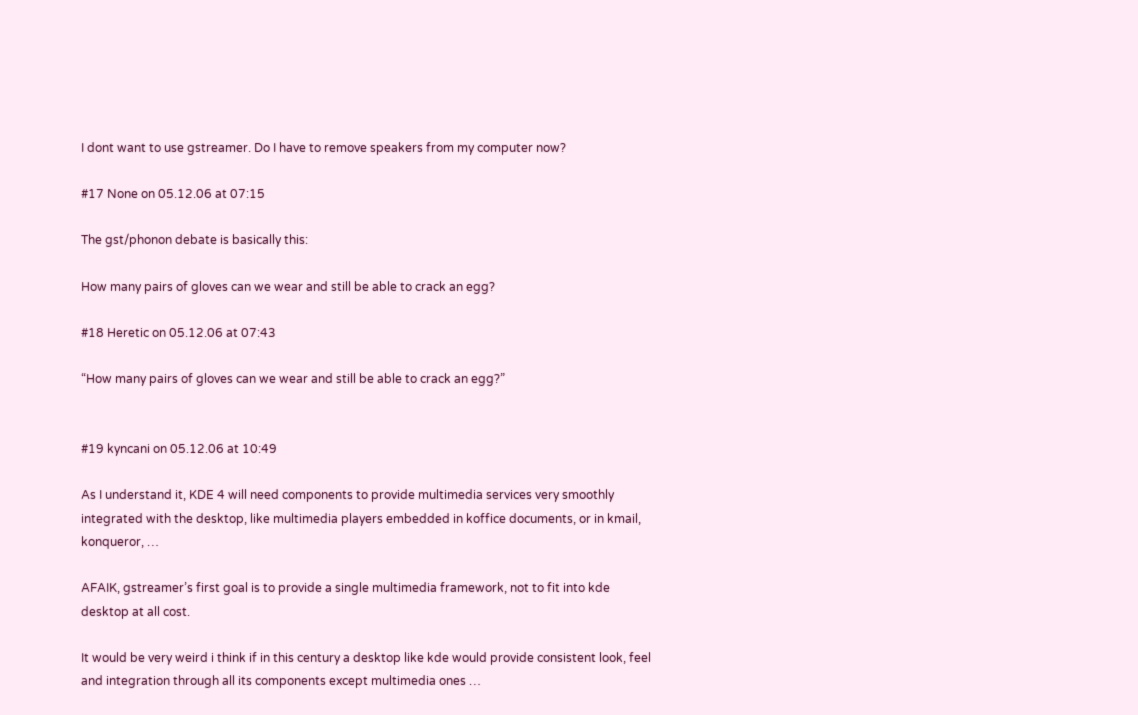I dont want to use gstreamer. Do I have to remove speakers from my computer now?

#17 None on 05.12.06 at 07:15

The gst/phonon debate is basically this:

How many pairs of gloves can we wear and still be able to crack an egg?

#18 Heretic on 05.12.06 at 07:43

“How many pairs of gloves can we wear and still be able to crack an egg?”


#19 kyncani on 05.12.06 at 10:49

As I understand it, KDE 4 will need components to provide multimedia services very smoothly integrated with the desktop, like multimedia players embedded in koffice documents, or in kmail, konqueror, …

AFAIK, gstreamer’s first goal is to provide a single multimedia framework, not to fit into kde desktop at all cost.

It would be very weird i think if in this century a desktop like kde would provide consistent look, feel and integration through all its components except multimedia ones …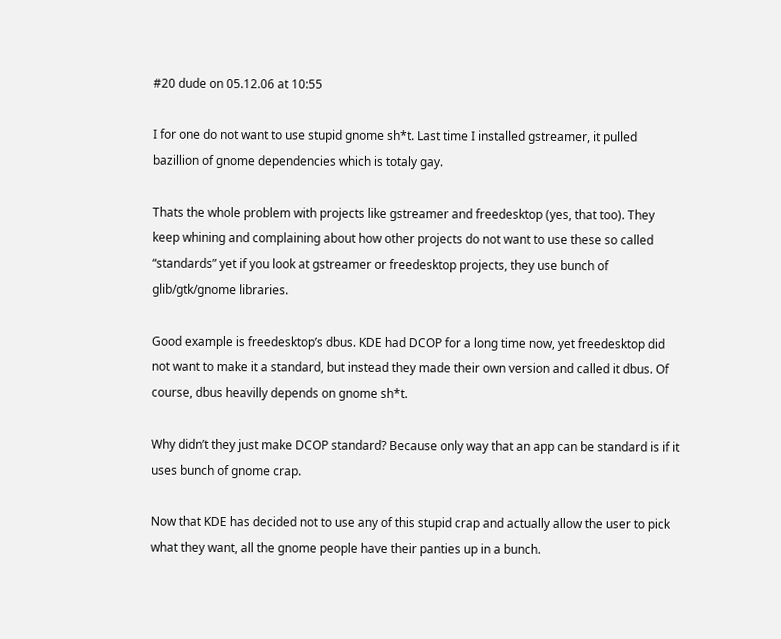#20 dude on 05.12.06 at 10:55

I for one do not want to use stupid gnome sh*t. Last time I installed gstreamer, it pulled bazillion of gnome dependencies which is totaly gay.

Thats the whole problem with projects like gstreamer and freedesktop (yes, that too). They keep whining and complaining about how other projects do not want to use these so called “standards” yet if you look at gstreamer or freedesktop projects, they use bunch of glib/gtk/gnome libraries.

Good example is freedesktop’s dbus. KDE had DCOP for a long time now, yet freedesktop did not want to make it a standard, but instead they made their own version and called it dbus. Of course, dbus heavilly depends on gnome sh*t.

Why didn’t they just make DCOP standard? Because only way that an app can be standard is if it uses bunch of gnome crap.

Now that KDE has decided not to use any of this stupid crap and actually allow the user to pick what they want, all the gnome people have their panties up in a bunch.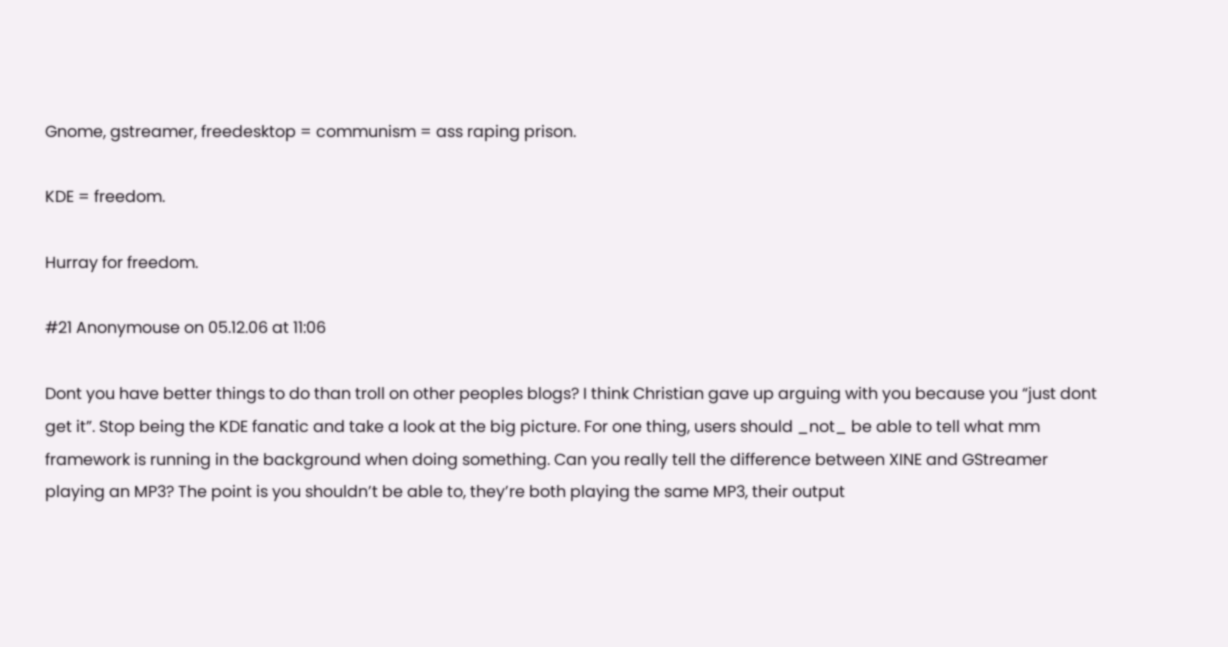Gnome, gstreamer, freedesktop = communism = ass raping prison.

KDE = freedom.

Hurray for freedom.

#21 Anonymouse on 05.12.06 at 11:06

Dont you have better things to do than troll on other peoples blogs? I think Christian gave up arguing with you because you “just dont get it”. Stop being the KDE fanatic and take a look at the big picture. For one thing, users should _not_ be able to tell what mm framework is running in the background when doing something. Can you really tell the difference between XINE and GStreamer playing an MP3? The point is you shouldn’t be able to, they’re both playing the same MP3, their output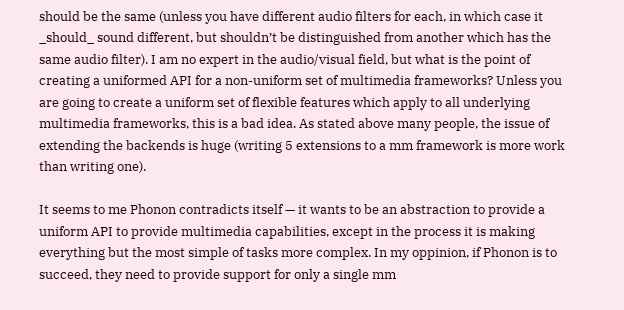should be the same (unless you have different audio filters for each, in which case it _should_ sound different, but shouldn’t be distinguished from another which has the same audio filter). I am no expert in the audio/visual field, but what is the point of creating a uniformed API for a non-uniform set of multimedia frameworks? Unless you are going to create a uniform set of flexible features which apply to all underlying multimedia frameworks, this is a bad idea. As stated above many people, the issue of extending the backends is huge (writing 5 extensions to a mm framework is more work than writing one).

It seems to me Phonon contradicts itself — it wants to be an abstraction to provide a uniform API to provide multimedia capabilities, except in the process it is making everything but the most simple of tasks more complex. In my oppinion, if Phonon is to succeed, they need to provide support for only a single mm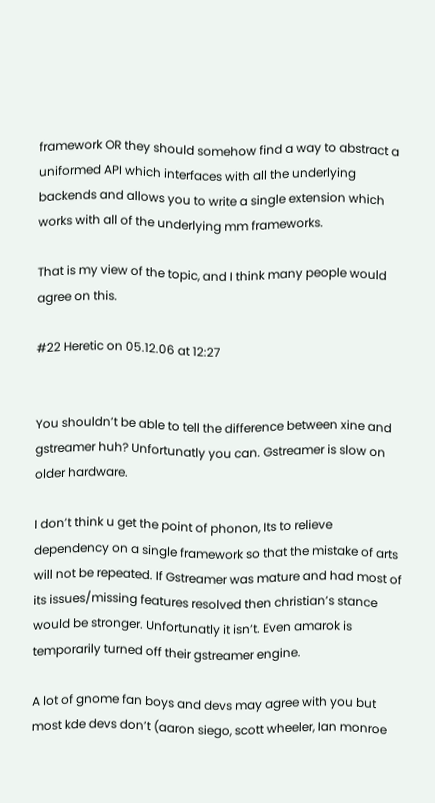framework OR they should somehow find a way to abstract a uniformed API which interfaces with all the underlying backends and allows you to write a single extension which works with all of the underlying mm frameworks.

That is my view of the topic, and I think many people would agree on this.

#22 Heretic on 05.12.06 at 12:27


You shouldn’t be able to tell the difference between xine and gstreamer huh? Unfortunatly you can. Gstreamer is slow on older hardware.

I don’t think u get the point of phonon, Its to relieve dependency on a single framework so that the mistake of arts will not be repeated. If Gstreamer was mature and had most of its issues/missing features resolved then christian’s stance would be stronger. Unfortunatly it isn’t. Even amarok is temporarily turned off their gstreamer engine.

A lot of gnome fan boys and devs may agree with you but most kde devs don’t (aaron siego, scott wheeler, Ian monroe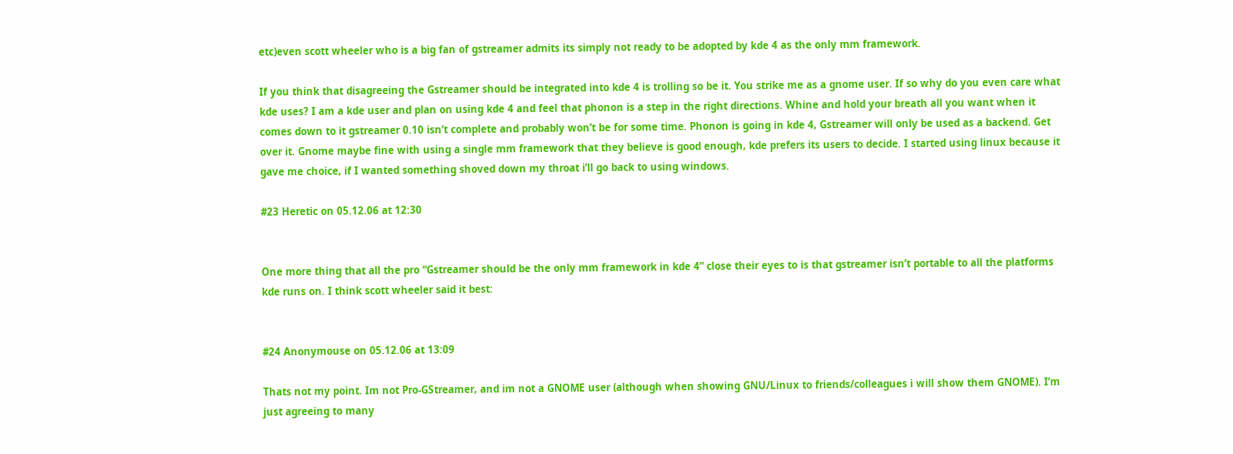etc)even scott wheeler who is a big fan of gstreamer admits its simply not ready to be adopted by kde 4 as the only mm framework.

If you think that disagreeing the Gstreamer should be integrated into kde 4 is trolling so be it. You strike me as a gnome user. If so why do you even care what kde uses? I am a kde user and plan on using kde 4 and feel that phonon is a step in the right directions. Whine and hold your breath all you want when it comes down to it gstreamer 0.10 isn’t complete and probably won’t be for some time. Phonon is going in kde 4, Gstreamer will only be used as a backend. Get over it. Gnome maybe fine with using a single mm framework that they believe is good enough, kde prefers its users to decide. I started using linux because it gave me choice, if I wanted something shoved down my throat i’ll go back to using windows.

#23 Heretic on 05.12.06 at 12:30


One more thing that all the pro “Gstreamer should be the only mm framework in kde 4” close their eyes to is that gstreamer isn’t portable to all the platforms kde runs on. I think scott wheeler said it best:


#24 Anonymouse on 05.12.06 at 13:09

Thats not my point. Im not Pro-GStreamer, and im not a GNOME user (although when showing GNU/Linux to friends/colleagues i will show them GNOME). I’m just agreeing to many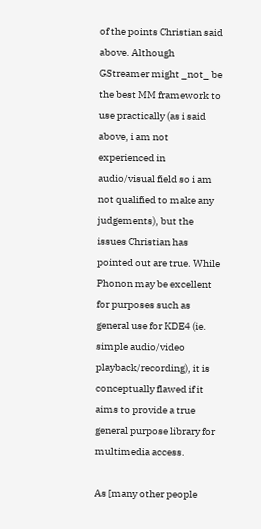of the points Christian said above. Although GStreamer might _not_ be the best MM framework to use practically (as i said above, i am not experienced in audio/visual field so i am not qualified to make any judgements), but the issues Christian has pointed out are true. While Phonon may be excellent for purposes such as general use for KDE4 (ie. simple audio/video playback/recording), it is conceptually flawed if it aims to provide a true general purpose library for multimedia access.

As [many other people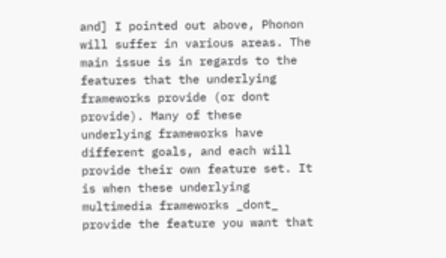and] I pointed out above, Phonon will suffer in various areas. The main issue is in regards to the features that the underlying frameworks provide (or dont provide). Many of these underlying frameworks have different goals, and each will provide their own feature set. It is when these underlying multimedia frameworks _dont_ provide the feature you want that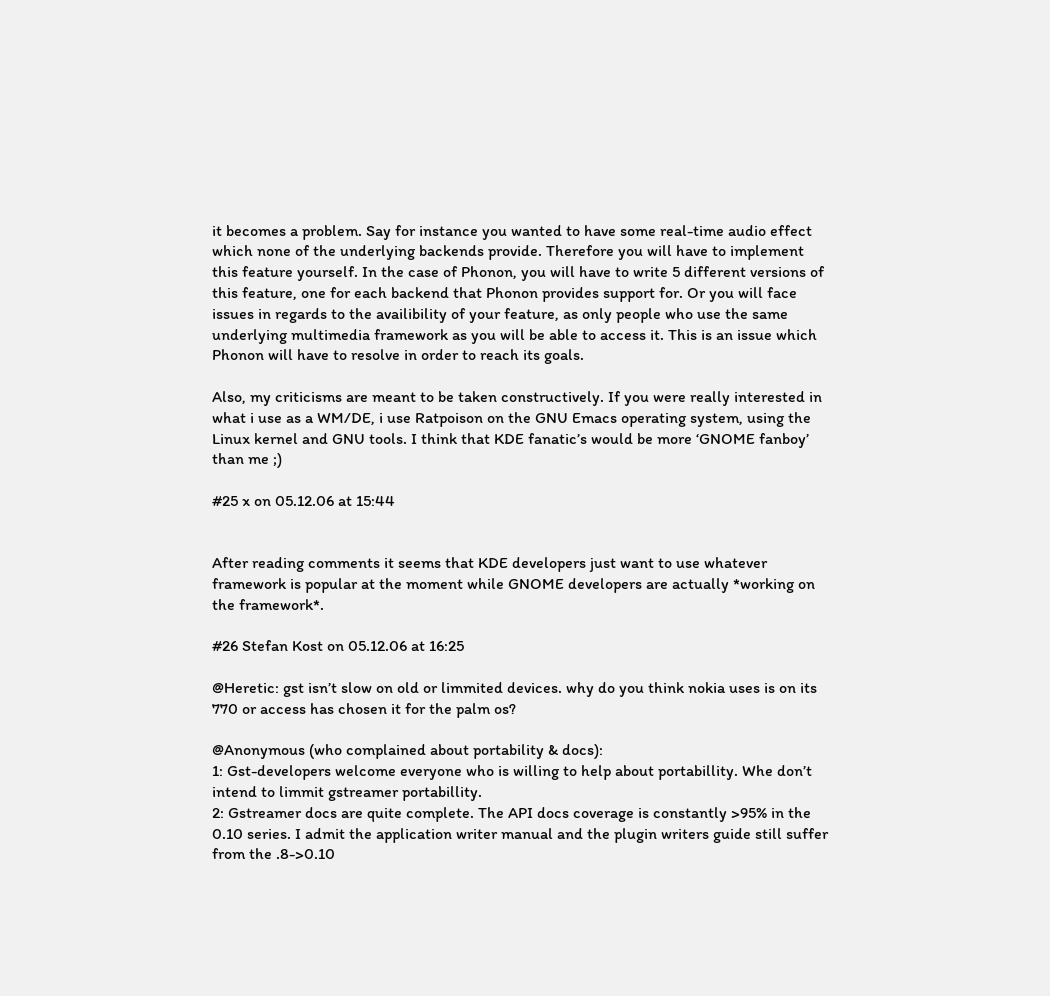it becomes a problem. Say for instance you wanted to have some real-time audio effect which none of the underlying backends provide. Therefore you will have to implement this feature yourself. In the case of Phonon, you will have to write 5 different versions of this feature, one for each backend that Phonon provides support for. Or you will face issues in regards to the availibility of your feature, as only people who use the same underlying multimedia framework as you will be able to access it. This is an issue which Phonon will have to resolve in order to reach its goals.

Also, my criticisms are meant to be taken constructively. If you were really interested in what i use as a WM/DE, i use Ratpoison on the GNU Emacs operating system, using the Linux kernel and GNU tools. I think that KDE fanatic’s would be more ‘GNOME fanboy’ than me ;)

#25 x on 05.12.06 at 15:44


After reading comments it seems that KDE developers just want to use whatever framework is popular at the moment while GNOME developers are actually *working on the framework*.

#26 Stefan Kost on 05.12.06 at 16:25

@Heretic: gst isn’t slow on old or limmited devices. why do you think nokia uses is on its 770 or access has chosen it for the palm os?

@Anonymous (who complained about portability & docs):
1: Gst-developers welcome everyone who is willing to help about portabillity. Whe don’t intend to limmit gstreamer portabillity.
2: Gstreamer docs are quite complete. The API docs coverage is constantly >95% in the 0.10 series. I admit the application writer manual and the plugin writers guide still suffer from the .8->0.10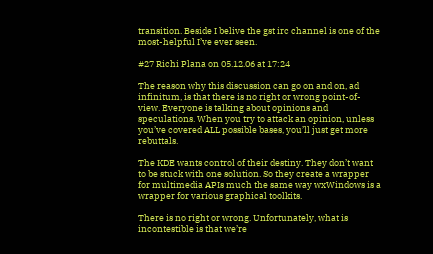transition. Beside I belive the gst irc channel is one of the most-helpful I’ve ever seen.

#27 Richi Plana on 05.12.06 at 17:24

The reason why this discussion can go on and on, ad infinitum, is that there is no right or wrong point-of-view. Everyone is talking about opinions and speculations. When you try to attack an opinion, unless you’ve covered ALL possible bases, you’ll just get more rebuttals.

The KDE wants control of their destiny. They don’t want to be stuck with one solution. So they create a wrapper for multimedia APIs much the same way wxWindows is a wrapper for various graphical toolkits.

There is no right or wrong. Unfortunately, what is incontestible is that we’re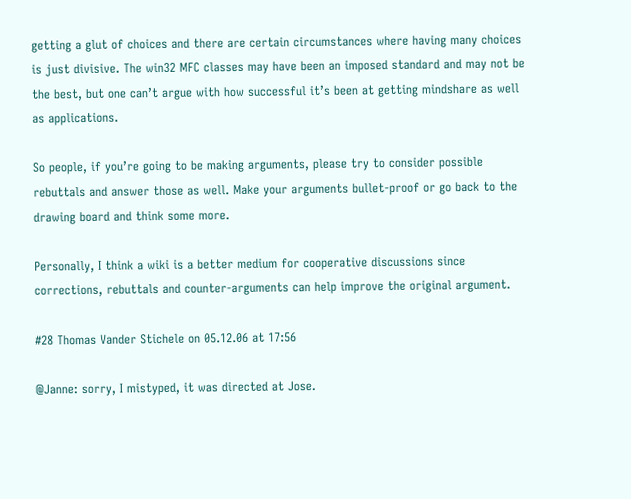getting a glut of choices and there are certain circumstances where having many choices is just divisive. The win32 MFC classes may have been an imposed standard and may not be the best, but one can’t argue with how successful it’s been at getting mindshare as well as applications.

So people, if you’re going to be making arguments, please try to consider possible rebuttals and answer those as well. Make your arguments bullet-proof or go back to the drawing board and think some more.

Personally, I think a wiki is a better medium for cooperative discussions since corrections, rebuttals and counter-arguments can help improve the original argument.

#28 Thomas Vander Stichele on 05.12.06 at 17:56

@Janne: sorry, I mistyped, it was directed at Jose.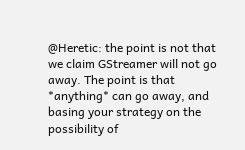@Heretic: the point is not that we claim GStreamer will not go away. The point is that *anything* can go away, and basing your strategy on the possibility of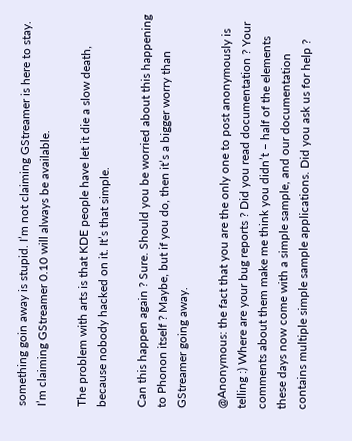something goin away is stupid. I’m not claiming GStreamer is here to stay. I’m claiming GStreamer 0.10 will always be available.

The problem with arts is that KDE people have let it die a slow death, because nobody hacked on it. It’s that simple.

Can this happen again ? Sure. Should you be worried about this happening to Phonon itself ? Maybe, but if you do, then it’s a bigger worry than GStreamer going away.

@Anonymous: the fact that you are the only one to post anonymously is telling :) Where are your bug reports ? Did you read documentation ? Your comments about them make me think you didn’t – half of the elements these days now come with a simple sample, and our documentation contains multiple simple sample applications. Did you ask us for help ?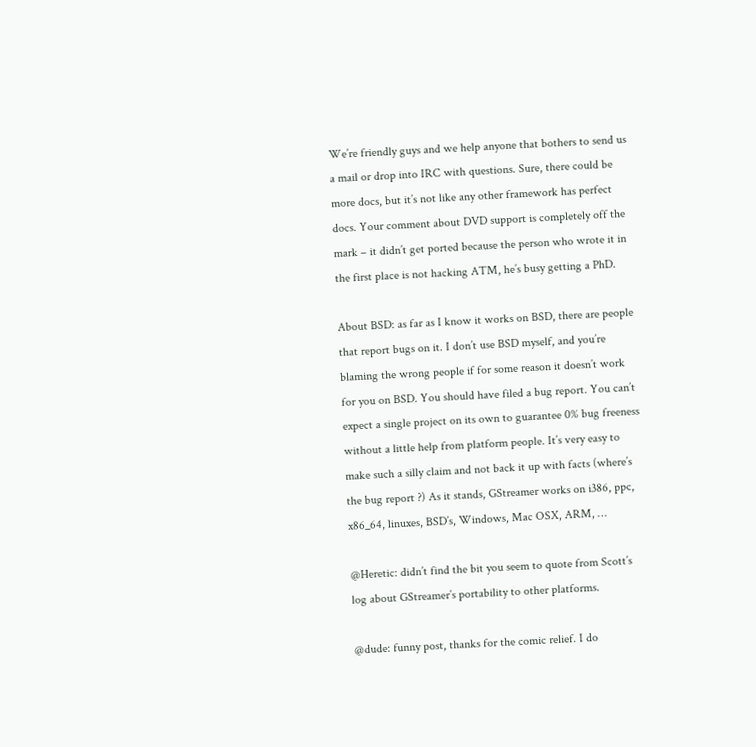We’re friendly guys and we help anyone that bothers to send us a mail or drop into IRC with questions. Sure, there could be more docs, but it’s not like any other framework has perfect docs. Your comment about DVD support is completely off the mark – it didn’t get ported because the person who wrote it in the first place is not hacking ATM, he’s busy getting a PhD.

About BSD: as far as I know it works on BSD, there are people that report bugs on it. I don’t use BSD myself, and you’re blaming the wrong people if for some reason it doesn’t work for you on BSD. You should have filed a bug report. You can’t expect a single project on its own to guarantee 0% bug freeness without a little help from platform people. It’s very easy to make such a silly claim and not back it up with facts (where’s the bug report ?) As it stands, GStreamer works on i386, ppc, x86_64, linuxes, BSD’s, Windows, Mac OSX, ARM, …

@Heretic: didn’t find the bit you seem to quote from Scott’s log about GStreamer’s portability to other platforms.

@dude: funny post, thanks for the comic relief. I do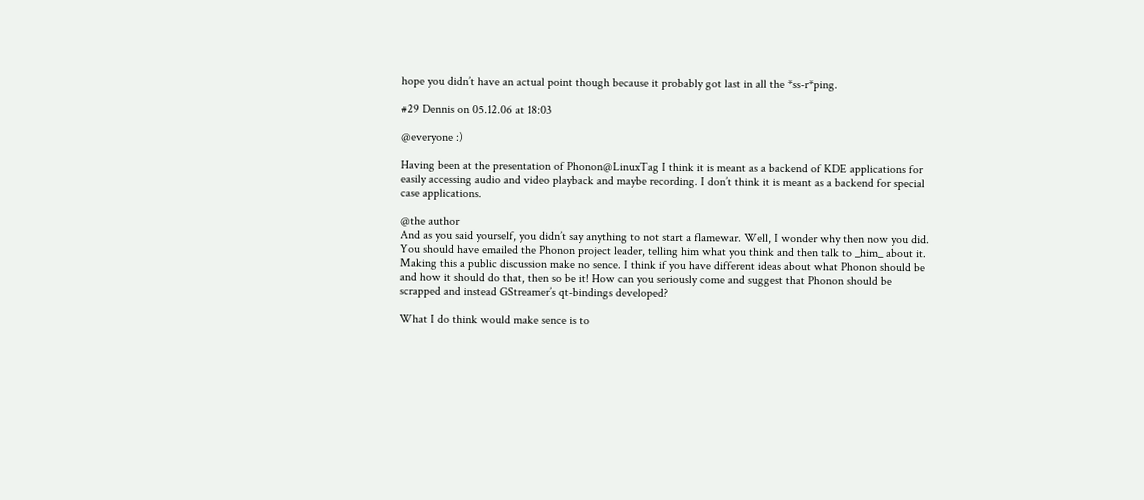hope you didn’t have an actual point though because it probably got last in all the *ss-r*ping.

#29 Dennis on 05.12.06 at 18:03

@everyone :)

Having been at the presentation of Phonon@LinuxTag I think it is meant as a backend of KDE applications for easily accessing audio and video playback and maybe recording. I don’t think it is meant as a backend for special case applications.

@the author
And as you said yourself, you didn’t say anything to not start a flamewar. Well, I wonder why then now you did. You should have emailed the Phonon project leader, telling him what you think and then talk to _him_ about it. Making this a public discussion make no sence. I think if you have different ideas about what Phonon should be and how it should do that, then so be it! How can you seriously come and suggest that Phonon should be scrapped and instead GStreamer’s qt-bindings developed?

What I do think would make sence is to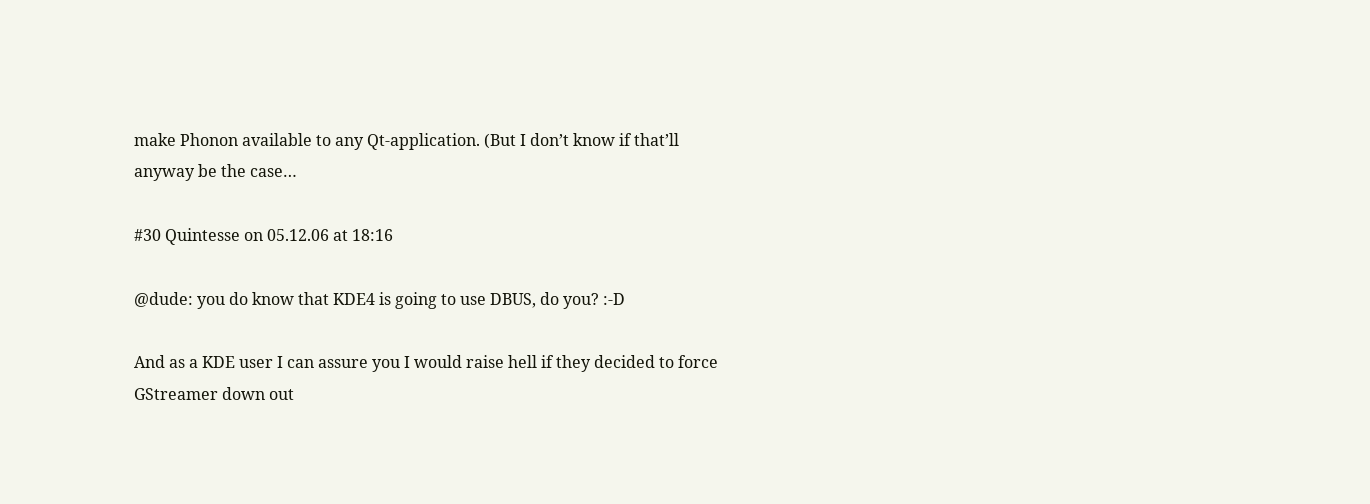make Phonon available to any Qt-application. (But I don’t know if that’ll anyway be the case…

#30 Quintesse on 05.12.06 at 18:16

@dude: you do know that KDE4 is going to use DBUS, do you? :-D

And as a KDE user I can assure you I would raise hell if they decided to force GStreamer down out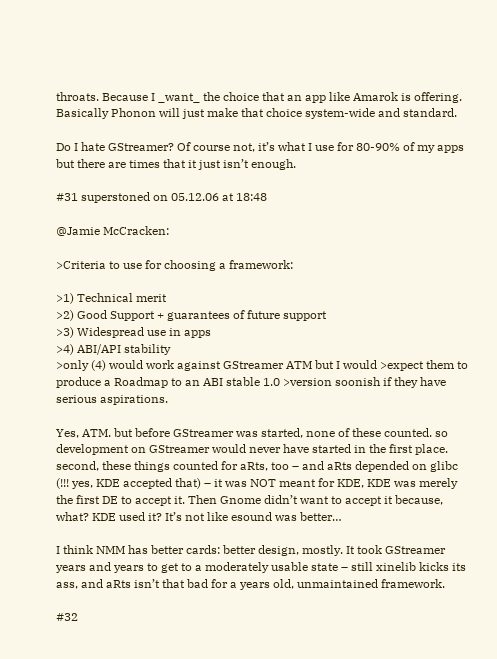throats. Because I _want_ the choice that an app like Amarok is offering. Basically Phonon will just make that choice system-wide and standard.

Do I hate GStreamer? Of course not, it’s what I use for 80-90% of my apps but there are times that it just isn’t enough.

#31 superstoned on 05.12.06 at 18:48

@Jamie McCracken:

>Criteria to use for choosing a framework:

>1) Technical merit
>2) Good Support + guarantees of future support
>3) Widespread use in apps
>4) ABI/API stability
>only (4) would work against GStreamer ATM but I would >expect them to produce a Roadmap to an ABI stable 1.0 >version soonish if they have serious aspirations.

Yes, ATM. but before GStreamer was started, none of these counted. so development on GStreamer would never have started in the first place. second, these things counted for aRts, too – and aRts depended on glibc (!!! yes, KDE accepted that) – it was NOT meant for KDE, KDE was merely the first DE to accept it. Then Gnome didn’t want to accept it because, what? KDE used it? It’s not like esound was better…

I think NMM has better cards: better design, mostly. It took GStreamer years and years to get to a moderately usable state – still xinelib kicks its ass, and aRts isn’t that bad for a years old, unmaintained framework.

#32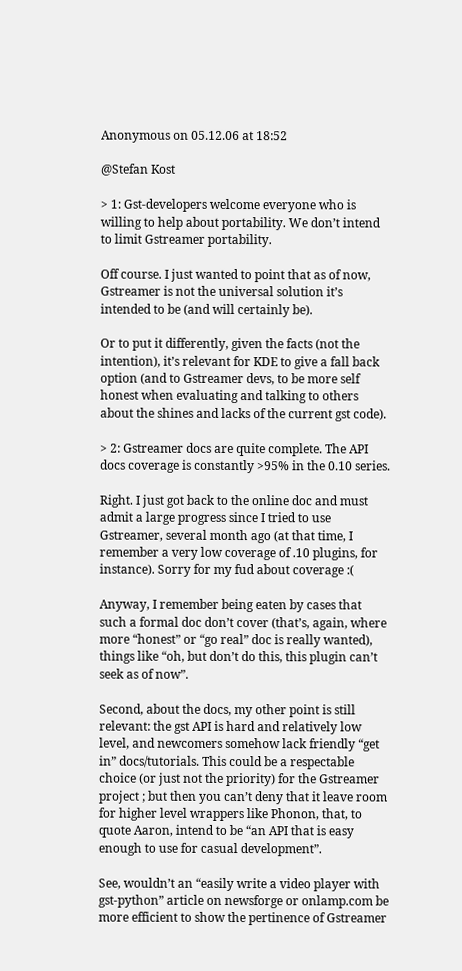Anonymous on 05.12.06 at 18:52

@Stefan Kost

> 1: Gst-developers welcome everyone who is willing to help about portability. We don’t intend to limit Gstreamer portability.

Off course. I just wanted to point that as of now, Gstreamer is not the universal solution it’s intended to be (and will certainly be).

Or to put it differently, given the facts (not the intention), it’s relevant for KDE to give a fall back option (and to Gstreamer devs, to be more self honest when evaluating and talking to others about the shines and lacks of the current gst code).

> 2: Gstreamer docs are quite complete. The API docs coverage is constantly >95% in the 0.10 series.

Right. I just got back to the online doc and must admit a large progress since I tried to use Gstreamer, several month ago (at that time, I remember a very low coverage of .10 plugins, for instance). Sorry for my fud about coverage :(

Anyway, I remember being eaten by cases that such a formal doc don’t cover (that’s, again, where more “honest” or “go real” doc is really wanted), things like “oh, but don’t do this, this plugin can’t seek as of now”.

Second, about the docs, my other point is still relevant: the gst API is hard and relatively low level, and newcomers somehow lack friendly “get in” docs/tutorials. This could be a respectable choice (or just not the priority) for the Gstreamer project ; but then you can’t deny that it leave room for higher level wrappers like Phonon, that, to quote Aaron, intend to be “an API that is easy enough to use for casual development”.

See, wouldn’t an “easily write a video player with gst-python” article on newsforge or onlamp.com be more efficient to show the pertinence of Gstreamer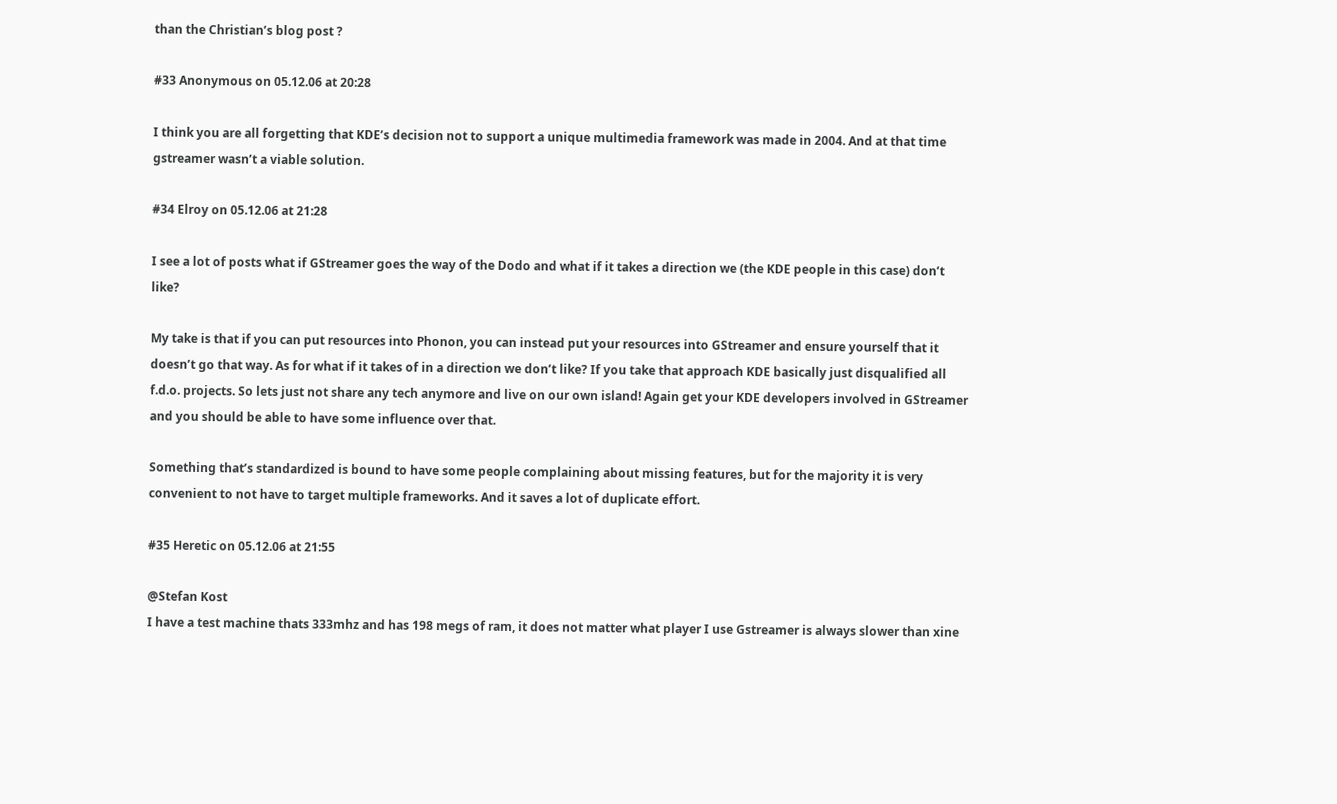than the Christian’s blog post ?

#33 Anonymous on 05.12.06 at 20:28

I think you are all forgetting that KDE’s decision not to support a unique multimedia framework was made in 2004. And at that time gstreamer wasn’t a viable solution.

#34 Elroy on 05.12.06 at 21:28

I see a lot of posts what if GStreamer goes the way of the Dodo and what if it takes a direction we (the KDE people in this case) don’t like?

My take is that if you can put resources into Phonon, you can instead put your resources into GStreamer and ensure yourself that it doesn’t go that way. As for what if it takes of in a direction we don’t like? If you take that approach KDE basically just disqualified all f.d.o. projects. So lets just not share any tech anymore and live on our own island! Again get your KDE developers involved in GStreamer and you should be able to have some influence over that.

Something that’s standardized is bound to have some people complaining about missing features, but for the majority it is very convenient to not have to target multiple frameworks. And it saves a lot of duplicate effort.

#35 Heretic on 05.12.06 at 21:55

@Stefan Kost
I have a test machine thats 333mhz and has 198 megs of ram, it does not matter what player I use Gstreamer is always slower than xine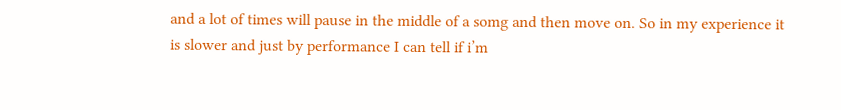and a lot of times will pause in the middle of a somg and then move on. So in my experience it is slower and just by performance I can tell if i’m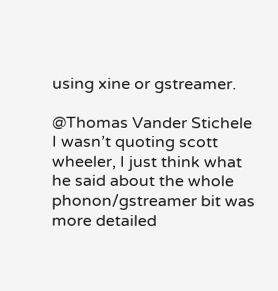using xine or gstreamer.

@Thomas Vander Stichele
I wasn’t quoting scott wheeler, I just think what he said about the whole phonon/gstreamer bit was more detailed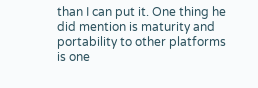than I can put it. One thing he did mention is maturity and portability to other platforms is one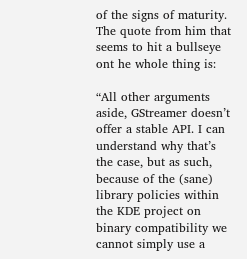of the signs of maturity. The quote from him that seems to hit a bullseye ont he whole thing is:

“All other arguments aside, GStreamer doesn’t offer a stable API. I can understand why that’s the case, but as such, because of the (sane) library policies within the KDE project on binary compatibility we cannot simply use a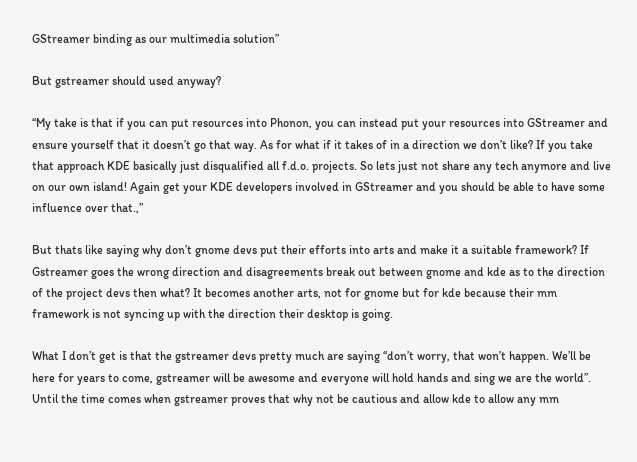GStreamer binding as our multimedia solution”

But gstreamer should used anyway?

“My take is that if you can put resources into Phonon, you can instead put your resources into GStreamer and ensure yourself that it doesn’t go that way. As for what if it takes of in a direction we don’t like? If you take that approach KDE basically just disqualified all f.d.o. projects. So lets just not share any tech anymore and live on our own island! Again get your KDE developers involved in GStreamer and you should be able to have some influence over that.,”

But thats like saying why don’t gnome devs put their efforts into arts and make it a suitable framework? If Gstreamer goes the wrong direction and disagreements break out between gnome and kde as to the direction of the project devs then what? It becomes another arts, not for gnome but for kde because their mm framework is not syncing up with the direction their desktop is going.

What I don’t get is that the gstreamer devs pretty much are saying “don’t worry, that won’t happen. We’ll be here for years to come, gstreamer will be awesome and everyone will hold hands and sing we are the world”. Until the time comes when gstreamer proves that why not be cautious and allow kde to allow any mm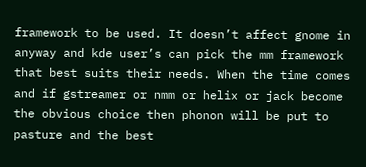framework to be used. It doesn’t affect gnome in anyway and kde user’s can pick the mm framework that best suits their needs. When the time comes and if gstreamer or nmm or helix or jack become the obvious choice then phonon will be put to pasture and the best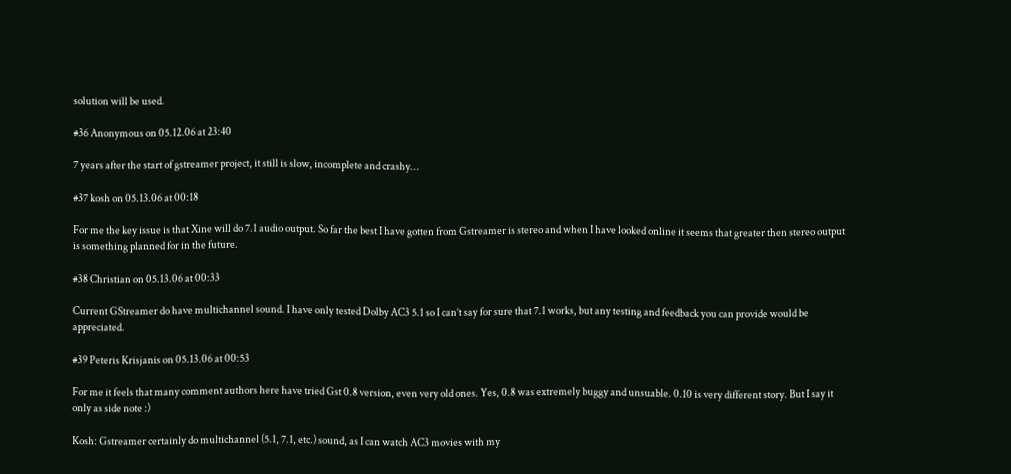solution will be used.

#36 Anonymous on 05.12.06 at 23:40

7 years after the start of gstreamer project, it still is slow, incomplete and crashy…

#37 kosh on 05.13.06 at 00:18

For me the key issue is that Xine will do 7.1 audio output. So far the best I have gotten from Gstreamer is stereo and when I have looked online it seems that greater then stereo output is something planned for in the future.

#38 Christian on 05.13.06 at 00:33

Current GStreamer do have multichannel sound. I have only tested Dolby AC3 5.1 so I can’t say for sure that 7.1 works, but any testing and feedback you can provide would be appreciated.

#39 Peteris Krisjanis on 05.13.06 at 00:53

For me it feels that many comment authors here have tried Gst 0.8 version, even very old ones. Yes, 0.8 was extremely buggy and unsuable. 0.10 is very different story. But I say it only as side note :)

Kosh: Gstreamer certainly do multichannel (5.1, 7.1, etc.) sound, as I can watch AC3 movies with my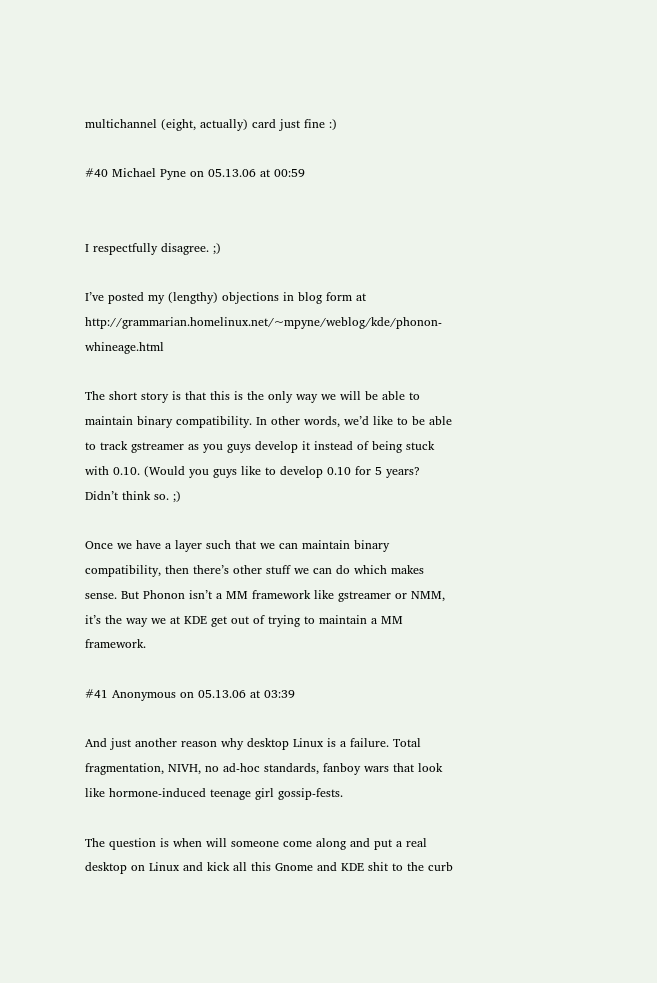multichannel (eight, actually) card just fine :)

#40 Michael Pyne on 05.13.06 at 00:59


I respectfully disagree. ;)

I’ve posted my (lengthy) objections in blog form at http://grammarian.homelinux.net/~mpyne/weblog/kde/phonon-whineage.html

The short story is that this is the only way we will be able to maintain binary compatibility. In other words, we’d like to be able to track gstreamer as you guys develop it instead of being stuck with 0.10. (Would you guys like to develop 0.10 for 5 years? Didn’t think so. ;)

Once we have a layer such that we can maintain binary compatibility, then there’s other stuff we can do which makes sense. But Phonon isn’t a MM framework like gstreamer or NMM, it’s the way we at KDE get out of trying to maintain a MM framework.

#41 Anonymous on 05.13.06 at 03:39

And just another reason why desktop Linux is a failure. Total fragmentation, NIVH, no ad-hoc standards, fanboy wars that look like hormone-induced teenage girl gossip-fests.

The question is when will someone come along and put a real desktop on Linux and kick all this Gnome and KDE shit to the curb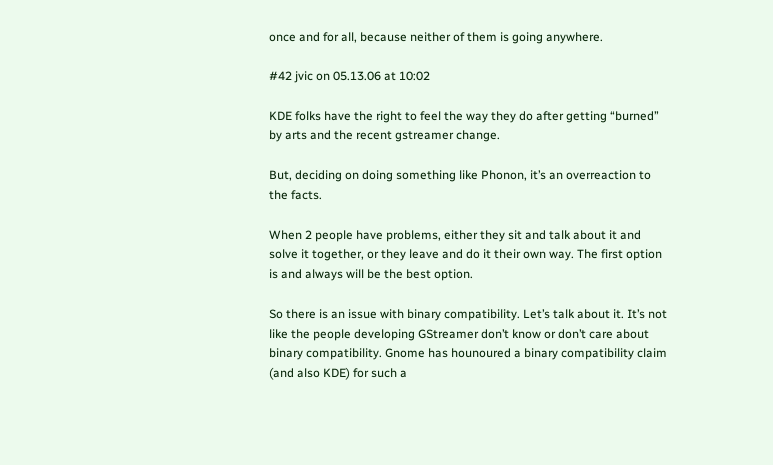once and for all, because neither of them is going anywhere.

#42 jvic on 05.13.06 at 10:02

KDE folks have the right to feel the way they do after getting “burned” by arts and the recent gstreamer change.

But, deciding on doing something like Phonon, it’s an overreaction to the facts.

When 2 people have problems, either they sit and talk about it and solve it together, or they leave and do it their own way. The first option is and always will be the best option.

So there is an issue with binary compatibility. Let’s talk about it. It’s not like the people developing GStreamer don’t know or don’t care about binary compatibility. Gnome has hounoured a binary compatibility claim (and also KDE) for such a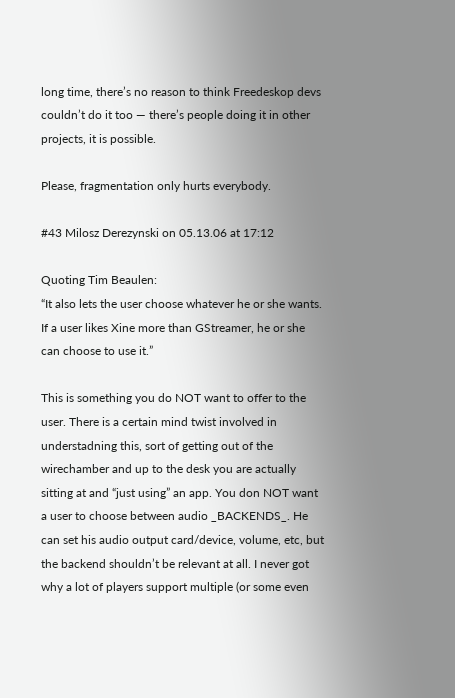long time, there’s no reason to think Freedeskop devs couldn’t do it too — there’s people doing it in other projects, it is possible.

Please, fragmentation only hurts everybody.

#43 Milosz Derezynski on 05.13.06 at 17:12

Quoting Tim Beaulen:
“It also lets the user choose whatever he or she wants. If a user likes Xine more than GStreamer, he or she can choose to use it.”

This is something you do NOT want to offer to the user. There is a certain mind twist involved in understadning this, sort of getting out of the wirechamber and up to the desk you are actually sitting at and “just using” an app. You don NOT want a user to choose between audio _BACKENDS_. He can set his audio output card/device, volume, etc, but the backend shouldn’t be relevant at all. I never got why a lot of players support multiple (or some even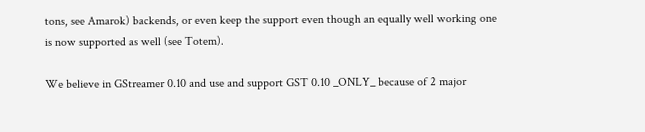tons, see Amarok) backends, or even keep the support even though an equally well working one is now supported as well (see Totem).

We believe in GStreamer 0.10 and use and support GST 0.10 _ONLY_ because of 2 major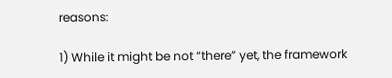reasons:

1) While it might be not “there” yet, the framework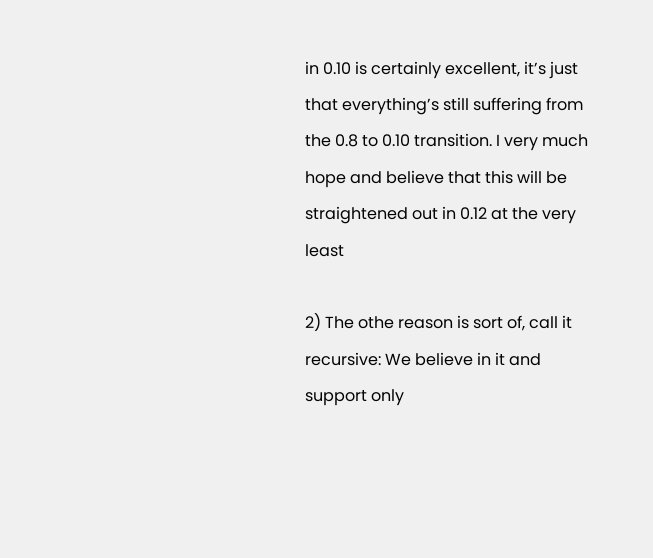in 0.10 is certainly excellent, it’s just that everything’s still suffering from the 0.8 to 0.10 transition. I very much hope and believe that this will be straightened out in 0.12 at the very least

2) The othe reason is sort of, call it recursive: We believe in it and support only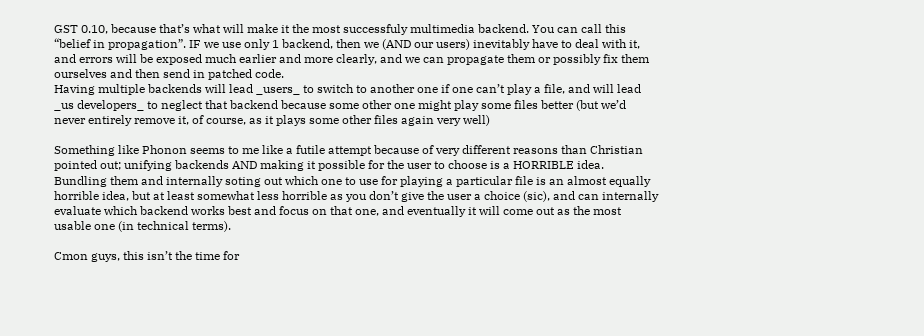GST 0.10, because that’s what will make it the most successfuly multimedia backend. You can call this “belief in propagation”. IF we use only 1 backend, then we (AND our users) inevitably have to deal with it, and errors will be exposed much earlier and more clearly, and we can propagate them or possibly fix them ourselves and then send in patched code.
Having multiple backends will lead _users_ to switch to another one if one can’t play a file, and will lead _us developers_ to neglect that backend because some other one might play some files better (but we’d never entirely remove it, of course, as it plays some other files again very well)

Something like Phonon seems to me like a futile attempt because of very different reasons than Christian pointed out; unifying backends AND making it possible for the user to choose is a HORRIBLE idea. Bundling them and internally soting out which one to use for playing a particular file is an almost equally horrible idea, but at least somewhat less horrible as you don’t give the user a choice (sic), and can internally evaluate which backend works best and focus on that one, and eventually it will come out as the most usable one (in technical terms).

Cmon guys, this isn’t the time for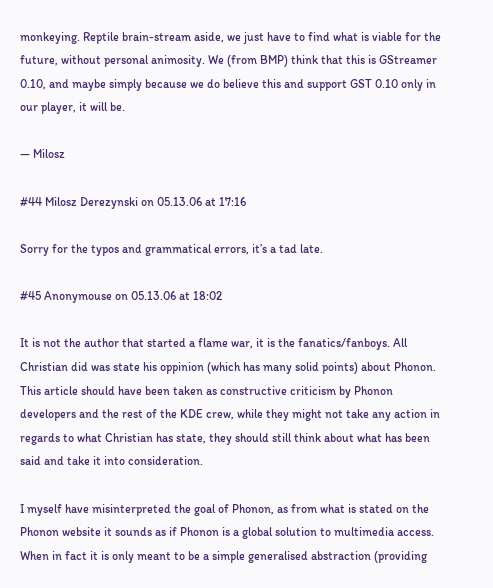monkeying. Reptile brain-stream aside, we just have to find what is viable for the future, without personal animosity. We (from BMP) think that this is GStreamer 0.10, and maybe simply because we do believe this and support GST 0.10 only in our player, it will be.

— Milosz

#44 Milosz Derezynski on 05.13.06 at 17:16

Sorry for the typos and grammatical errors, it’s a tad late.

#45 Anonymouse on 05.13.06 at 18:02

It is not the author that started a flame war, it is the fanatics/fanboys. All Christian did was state his oppinion (which has many solid points) about Phonon. This article should have been taken as constructive criticism by Phonon developers and the rest of the KDE crew, while they might not take any action in regards to what Christian has state, they should still think about what has been said and take it into consideration.

I myself have misinterpreted the goal of Phonon, as from what is stated on the Phonon website it sounds as if Phonon is a global solution to multimedia access. When in fact it is only meant to be a simple generalised abstraction (providing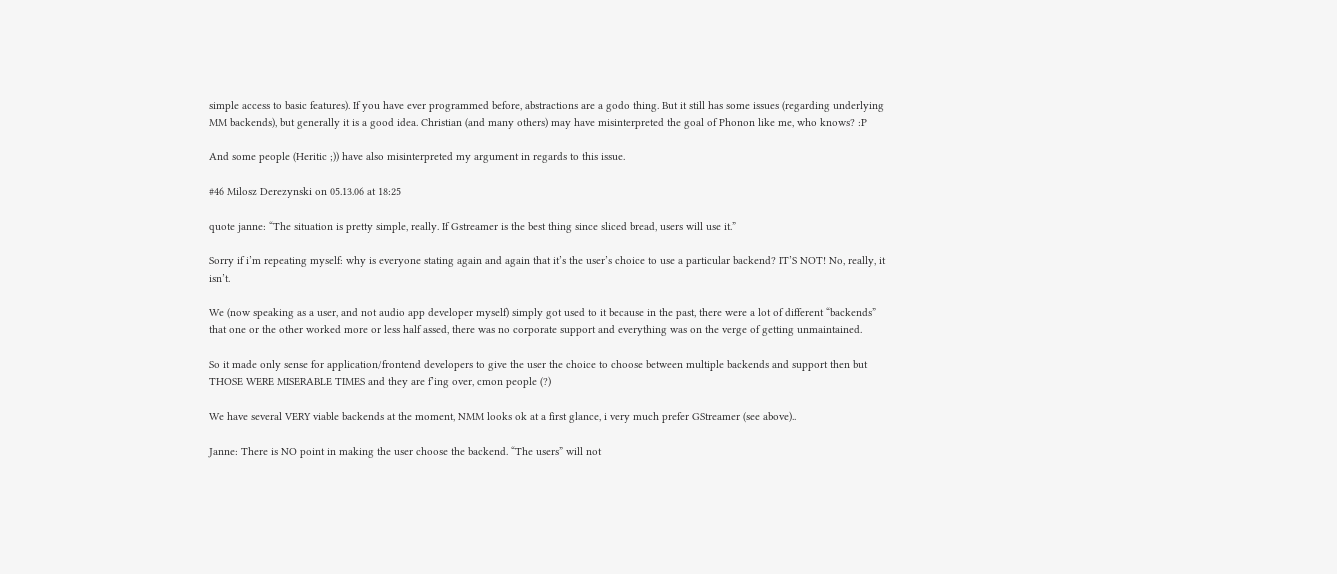simple access to basic features). If you have ever programmed before, abstractions are a godo thing. But it still has some issues (regarding underlying MM backends), but generally it is a good idea. Christian (and many others) may have misinterpreted the goal of Phonon like me, who knows? :P

And some people (Heritic ;)) have also misinterpreted my argument in regards to this issue.

#46 Milosz Derezynski on 05.13.06 at 18:25

quote janne: “The situation is pretty simple, really. If Gstreamer is the best thing since sliced bread, users will use it.”

Sorry if i’m repeating myself: why is everyone stating again and again that it’s the user’s choice to use a particular backend? IT’S NOT! No, really, it isn’t.

We (now speaking as a user, and not audio app developer myself) simply got used to it because in the past, there were a lot of different “backends” that one or the other worked more or less half assed, there was no corporate support and everything was on the verge of getting unmaintained.

So it made only sense for application/frontend developers to give the user the choice to choose between multiple backends and support then but THOSE WERE MISERABLE TIMES and they are f’ing over, cmon people (?)

We have several VERY viable backends at the moment, NMM looks ok at a first glance, i very much prefer GStreamer (see above)..

Janne: There is NO point in making the user choose the backend. “The users” will not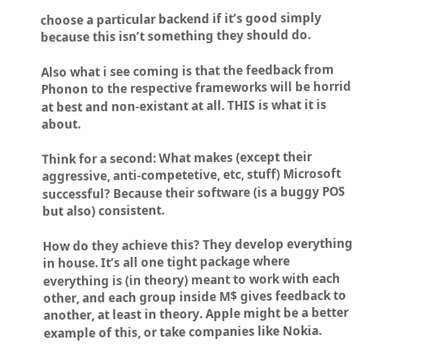choose a particular backend if it’s good simply because this isn’t something they should do.

Also what i see coming is that the feedback from Phonon to the respective frameworks will be horrid at best and non-existant at all. THIS is what it is about.

Think for a second: What makes (except their aggressive, anti-competetive, etc, stuff) Microsoft successful? Because their software (is a buggy POS but also) consistent.

How do they achieve this? They develop everything in house. It’s all one tight package where everything is (in theory) meant to work with each other, and each group inside M$ gives feedback to another, at least in theory. Apple might be a better example of this, or take companies like Nokia.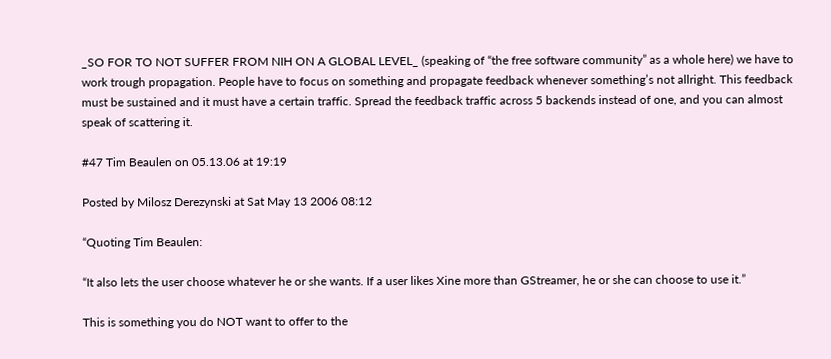_SO FOR TO NOT SUFFER FROM NIH ON A GLOBAL LEVEL_ (speaking of “the free software community” as a whole here) we have to work trough propagation. People have to focus on something and propagate feedback whenever something’s not allright. This feedback must be sustained and it must have a certain traffic. Spread the feedback traffic across 5 backends instead of one, and you can almost speak of scattering it.

#47 Tim Beaulen on 05.13.06 at 19:19

Posted by Milosz Derezynski at Sat May 13 2006 08:12

“Quoting Tim Beaulen:

“It also lets the user choose whatever he or she wants. If a user likes Xine more than GStreamer, he or she can choose to use it.”

This is something you do NOT want to offer to the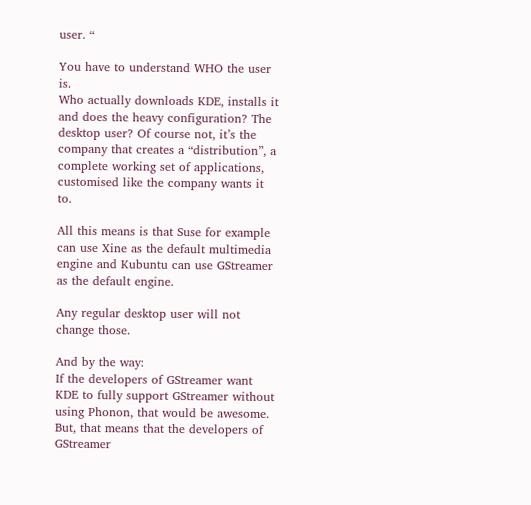user. “

You have to understand WHO the user is.
Who actually downloads KDE, installs it and does the heavy configuration? The desktop user? Of course not, it’s the company that creates a “distribution”, a complete working set of applications, customised like the company wants it to.

All this means is that Suse for example can use Xine as the default multimedia engine and Kubuntu can use GStreamer as the default engine.

Any regular desktop user will not change those.

And by the way:
If the developers of GStreamer want KDE to fully support GStreamer without using Phonon, that would be awesome. But, that means that the developers of GStreamer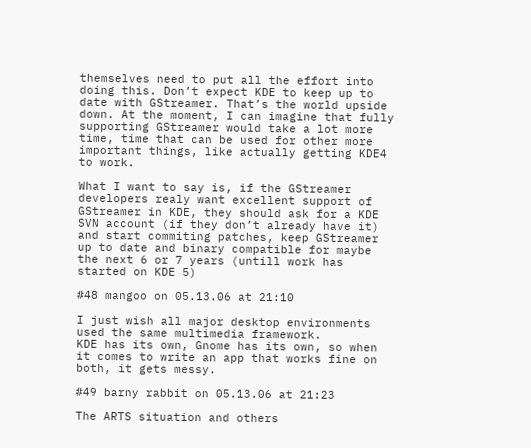themselves need to put all the effort into doing this. Don’t expect KDE to keep up to date with GStreamer. That’s the world upside down. At the moment, I can imagine that fully supporting GStreamer would take a lot more time, time that can be used for other more important things, like actually getting KDE4 to work.

What I want to say is, if the GStreamer developers realy want excellent support of GStreamer in KDE, they should ask for a KDE SVN account (if they don’t already have it) and start commiting patches, keep GStreamer up to date and binary compatible for maybe the next 6 or 7 years (untill work has started on KDE 5)

#48 mangoo on 05.13.06 at 21:10

I just wish all major desktop environments used the same multimedia framework.
KDE has its own, Gnome has its own, so when it comes to write an app that works fine on both, it gets messy.

#49 barny rabbit on 05.13.06 at 21:23

The ARTS situation and others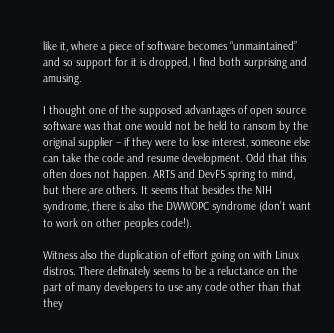like it, where a piece of software becomes “unmaintained” and so support for it is dropped, I find both surprising and amusing.

I thought one of the supposed advantages of open source software was that one would not be held to ransom by the original supplier – if they were to lose interest, someone else can take the code and resume development. Odd that this often does not happen. ARTS and DevFS spring to mind, but there are others. It seems that besides the NIH syndrome, there is also the DWWOPC syndrome (don’t want to work on other peoples code!).

Witness also the duplication of effort going on with Linux distros. There definately seems to be a reluctance on the part of many developers to use any code other than that they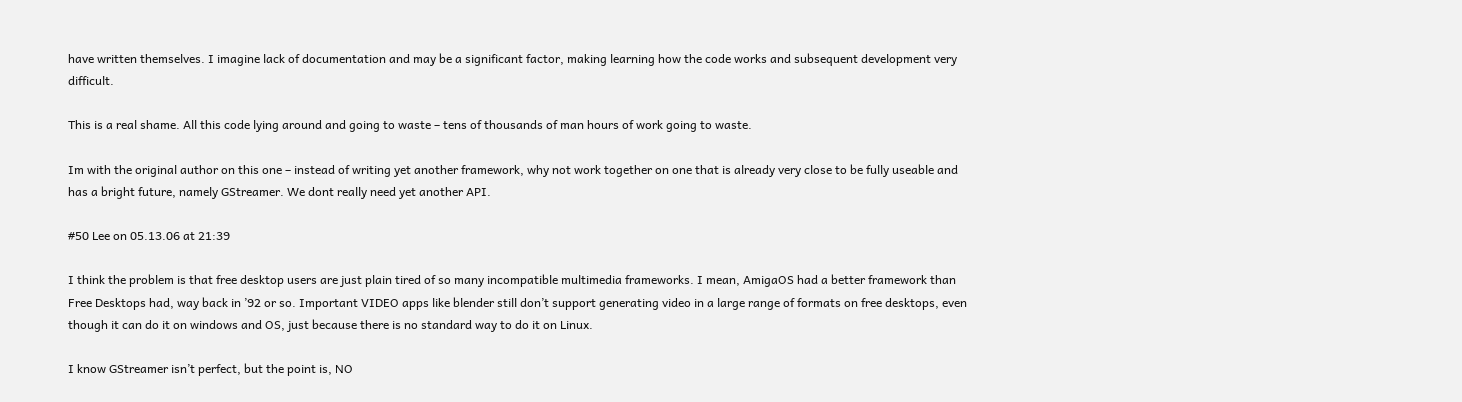have written themselves. I imagine lack of documentation and may be a significant factor, making learning how the code works and subsequent development very difficult.

This is a real shame. All this code lying around and going to waste – tens of thousands of man hours of work going to waste.

Im with the original author on this one – instead of writing yet another framework, why not work together on one that is already very close to be fully useable and has a bright future, namely GStreamer. We dont really need yet another API.

#50 Lee on 05.13.06 at 21:39

I think the problem is that free desktop users are just plain tired of so many incompatible multimedia frameworks. I mean, AmigaOS had a better framework than Free Desktops had, way back in ’92 or so. Important VIDEO apps like blender still don’t support generating video in a large range of formats on free desktops, even though it can do it on windows and OS, just because there is no standard way to do it on Linux.

I know GStreamer isn’t perfect, but the point is, NO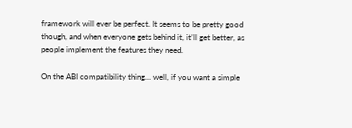framework will ever be perfect. It seems to be pretty good though, and when everyone gets behind it, it’ll get better, as people implement the features they need.

On the ABI compatibility thing… well, if you want a simple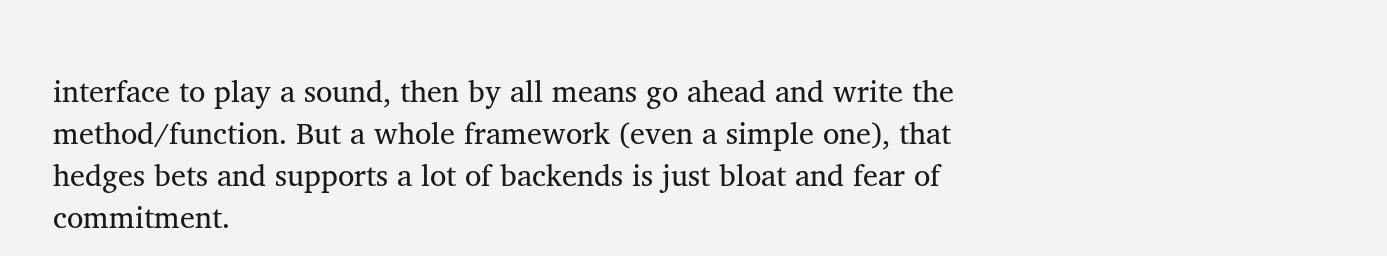interface to play a sound, then by all means go ahead and write the method/function. But a whole framework (even a simple one), that hedges bets and supports a lot of backends is just bloat and fear of commitment.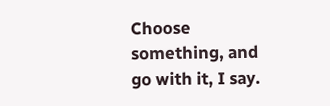Choose something, and go with it, I say.